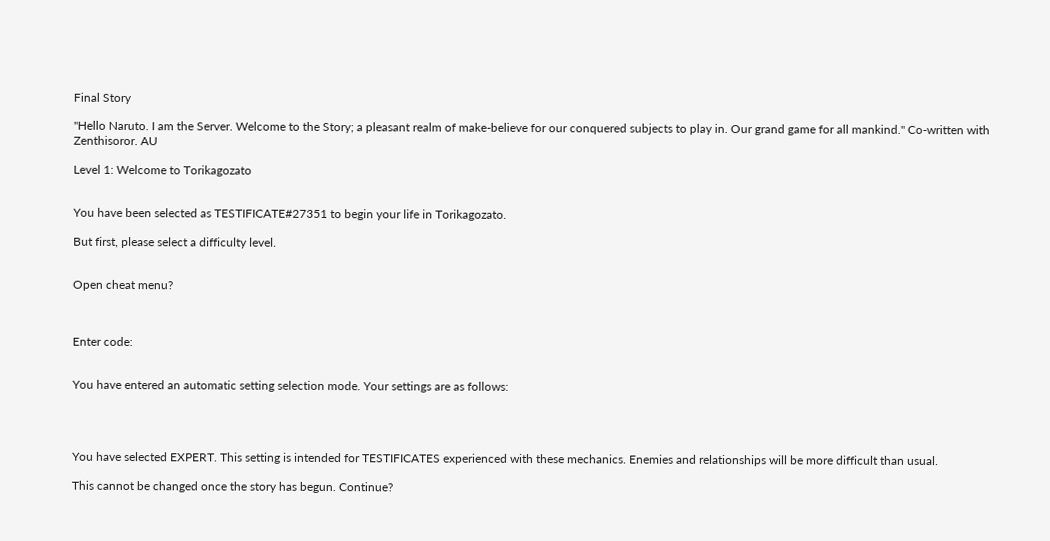Final Story

"Hello Naruto. I am the Server. Welcome to the Story; a pleasant realm of make-believe for our conquered subjects to play in. Our grand game for all mankind." Co-written with Zenthisoror. AU

Level 1: Welcome to Torikagozato


You have been selected as TESTIFICATE#27351 to begin your life in Torikagozato.

But first, please select a difficulty level.


Open cheat menu?



Enter code:


You have entered an automatic setting selection mode. Your settings are as follows:




You have selected EXPERT. This setting is intended for TESTIFICATES experienced with these mechanics. Enemies and relationships will be more difficult than usual.

This cannot be changed once the story has begun. Continue?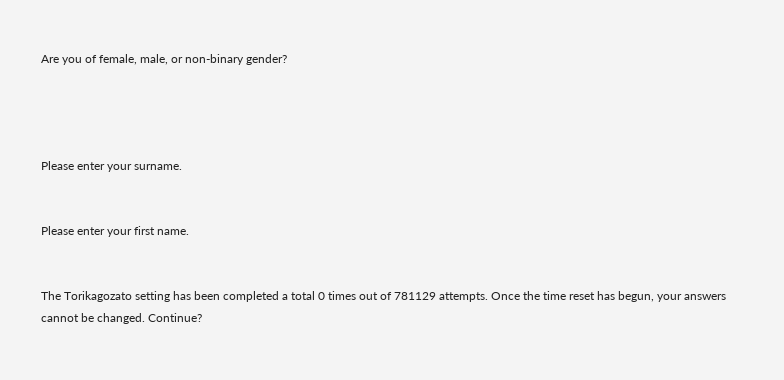Are you of female, male, or non-binary gender?




Please enter your surname.


Please enter your first name.


The Torikagozato setting has been completed a total 0 times out of 781129 attempts. Once the time reset has begun, your answers cannot be changed. Continue?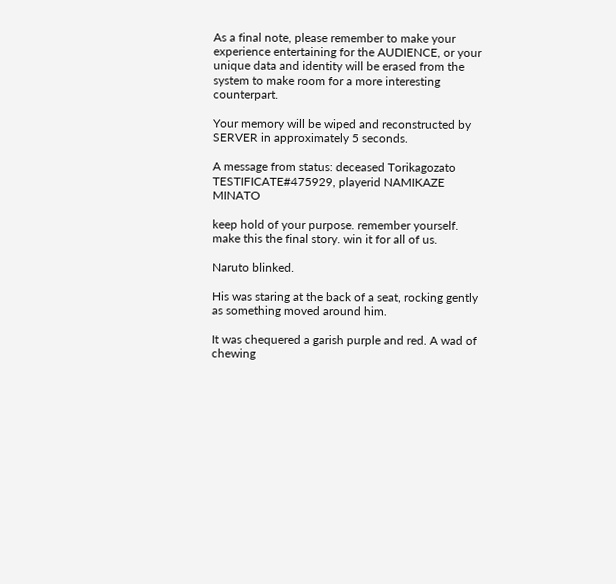As a final note, please remember to make your experience entertaining for the AUDIENCE, or your unique data and identity will be erased from the system to make room for a more interesting counterpart.

Your memory will be wiped and reconstructed by SERVER in approximately 5 seconds.

A message from status: deceased Torikagozato TESTIFICATE#475929, playerid NAMIKAZE MINATO

keep hold of your purpose. remember yourself. make this the final story. win it for all of us.

Naruto blinked.

His was staring at the back of a seat, rocking gently as something moved around him.

It was chequered a garish purple and red. A wad of chewing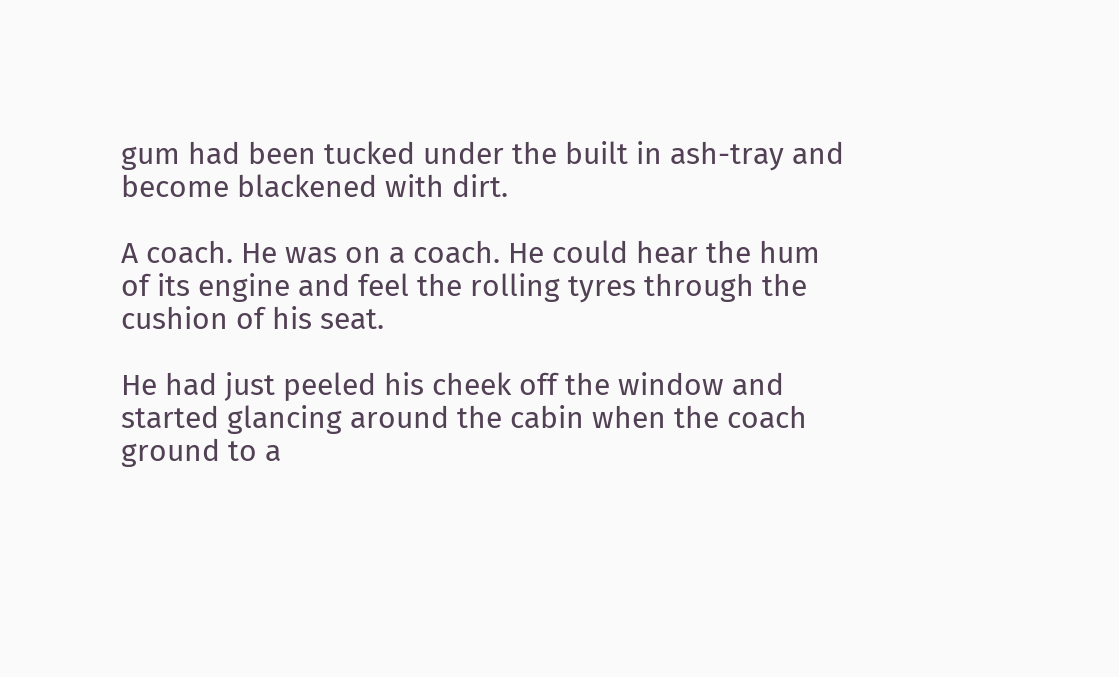gum had been tucked under the built in ash-tray and become blackened with dirt.

A coach. He was on a coach. He could hear the hum of its engine and feel the rolling tyres through the cushion of his seat.

He had just peeled his cheek off the window and started glancing around the cabin when the coach ground to a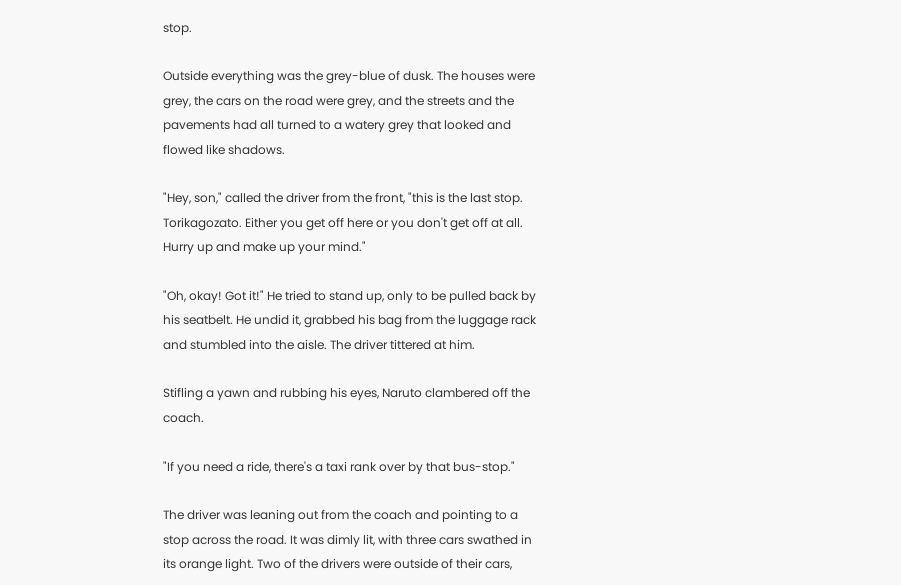stop.

Outside everything was the grey-blue of dusk. The houses were grey, the cars on the road were grey, and the streets and the pavements had all turned to a watery grey that looked and flowed like shadows.

"Hey, son," called the driver from the front, "this is the last stop. Torikagozato. Either you get off here or you don't get off at all. Hurry up and make up your mind."

"Oh, okay! Got it!" He tried to stand up, only to be pulled back by his seatbelt. He undid it, grabbed his bag from the luggage rack and stumbled into the aisle. The driver tittered at him.

Stifling a yawn and rubbing his eyes, Naruto clambered off the coach.

"If you need a ride, there's a taxi rank over by that bus-stop."

The driver was leaning out from the coach and pointing to a stop across the road. It was dimly lit, with three cars swathed in its orange light. Two of the drivers were outside of their cars,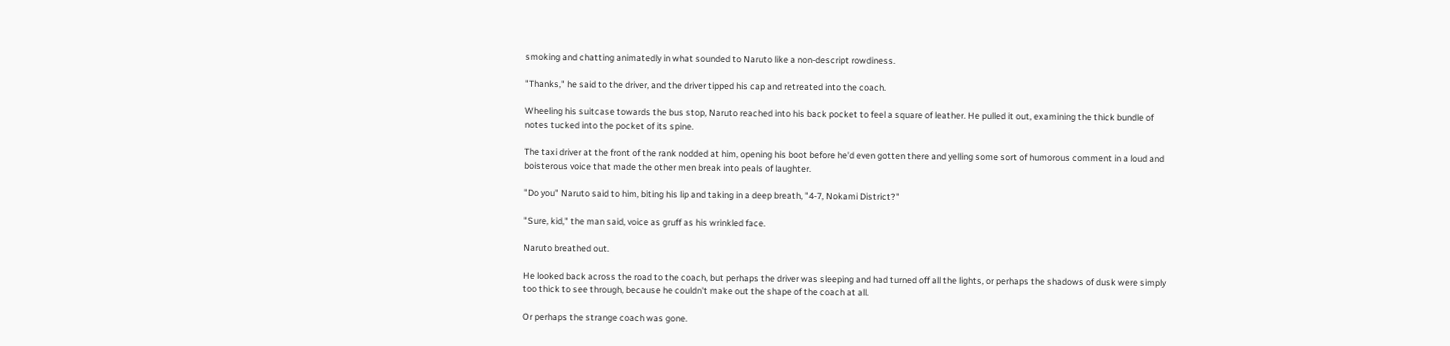smoking and chatting animatedly in what sounded to Naruto like a non-descript rowdiness.

"Thanks," he said to the driver, and the driver tipped his cap and retreated into the coach.

Wheeling his suitcase towards the bus stop, Naruto reached into his back pocket to feel a square of leather. He pulled it out, examining the thick bundle of notes tucked into the pocket of its spine.

The taxi driver at the front of the rank nodded at him, opening his boot before he'd even gotten there and yelling some sort of humorous comment in a loud and boisterous voice that made the other men break into peals of laughter.

"Do you" Naruto said to him, biting his lip and taking in a deep breath, "4-7, Nokami District?"

"Sure, kid," the man said, voice as gruff as his wrinkled face.

Naruto breathed out.

He looked back across the road to the coach, but perhaps the driver was sleeping and had turned off all the lights, or perhaps the shadows of dusk were simply too thick to see through, because he couldn't make out the shape of the coach at all.

Or perhaps the strange coach was gone.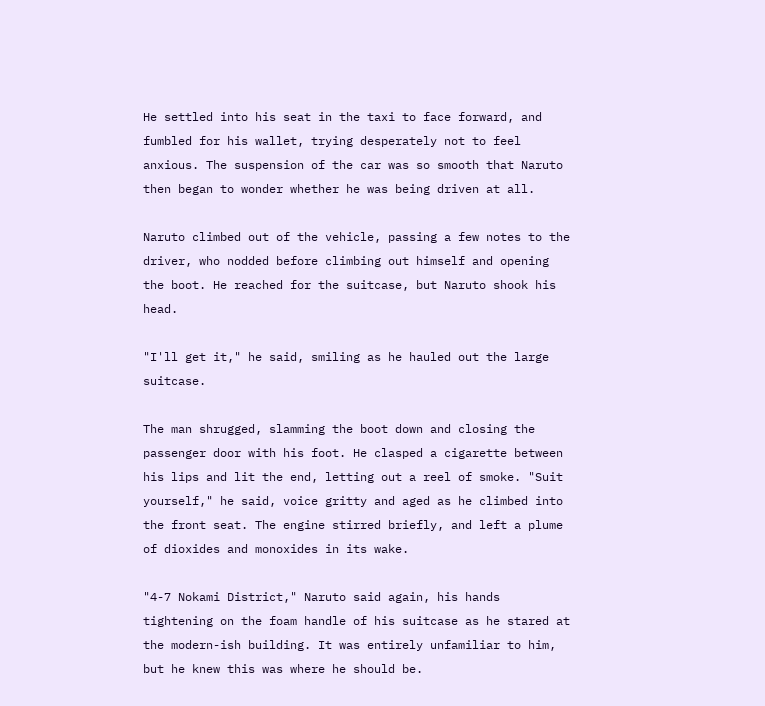He settled into his seat in the taxi to face forward, and fumbled for his wallet, trying desperately not to feel anxious. The suspension of the car was so smooth that Naruto then began to wonder whether he was being driven at all.

Naruto climbed out of the vehicle, passing a few notes to the driver, who nodded before climbing out himself and opening the boot. He reached for the suitcase, but Naruto shook his head.

"I'll get it," he said, smiling as he hauled out the large suitcase.

The man shrugged, slamming the boot down and closing the passenger door with his foot. He clasped a cigarette between his lips and lit the end, letting out a reel of smoke. "Suit yourself," he said, voice gritty and aged as he climbed into the front seat. The engine stirred briefly, and left a plume of dioxides and monoxides in its wake.

"4-7 Nokami District," Naruto said again, his hands tightening on the foam handle of his suitcase as he stared at the modern-ish building. It was entirely unfamiliar to him, but he knew this was where he should be.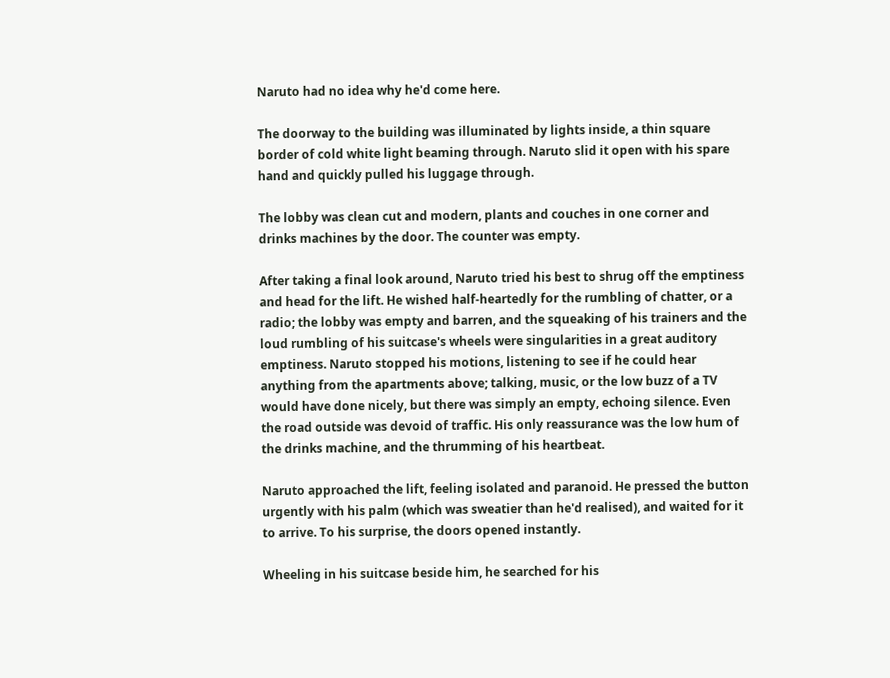Naruto had no idea why he'd come here.

The doorway to the building was illuminated by lights inside, a thin square border of cold white light beaming through. Naruto slid it open with his spare hand and quickly pulled his luggage through.

The lobby was clean cut and modern, plants and couches in one corner and drinks machines by the door. The counter was empty.

After taking a final look around, Naruto tried his best to shrug off the emptiness and head for the lift. He wished half-heartedly for the rumbling of chatter, or a radio; the lobby was empty and barren, and the squeaking of his trainers and the loud rumbling of his suitcase's wheels were singularities in a great auditory emptiness. Naruto stopped his motions, listening to see if he could hear anything from the apartments above; talking, music, or the low buzz of a TV would have done nicely, but there was simply an empty, echoing silence. Even the road outside was devoid of traffic. His only reassurance was the low hum of the drinks machine, and the thrumming of his heartbeat.

Naruto approached the lift, feeling isolated and paranoid. He pressed the button urgently with his palm (which was sweatier than he'd realised), and waited for it to arrive. To his surprise, the doors opened instantly.

Wheeling in his suitcase beside him, he searched for his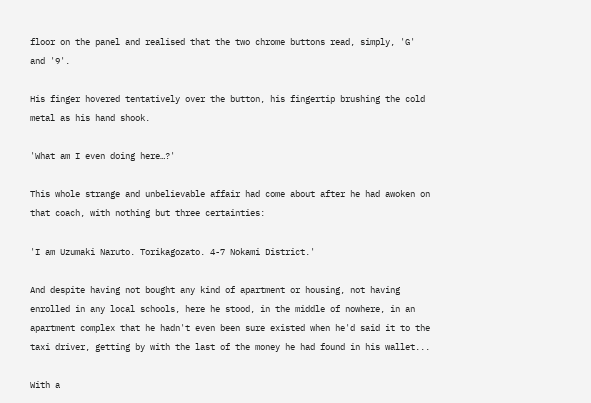floor on the panel and realised that the two chrome buttons read, simply, 'G' and '9'.

His finger hovered tentatively over the button, his fingertip brushing the cold metal as his hand shook.

'What am I even doing here…?'

This whole strange and unbelievable affair had come about after he had awoken on that coach, with nothing but three certainties:

'I am Uzumaki Naruto. Torikagozato. 4-7 Nokami District.'

And despite having not bought any kind of apartment or housing, not having enrolled in any local schools, here he stood, in the middle of nowhere, in an apartment complex that he hadn't even been sure existed when he'd said it to the taxi driver, getting by with the last of the money he had found in his wallet...

With a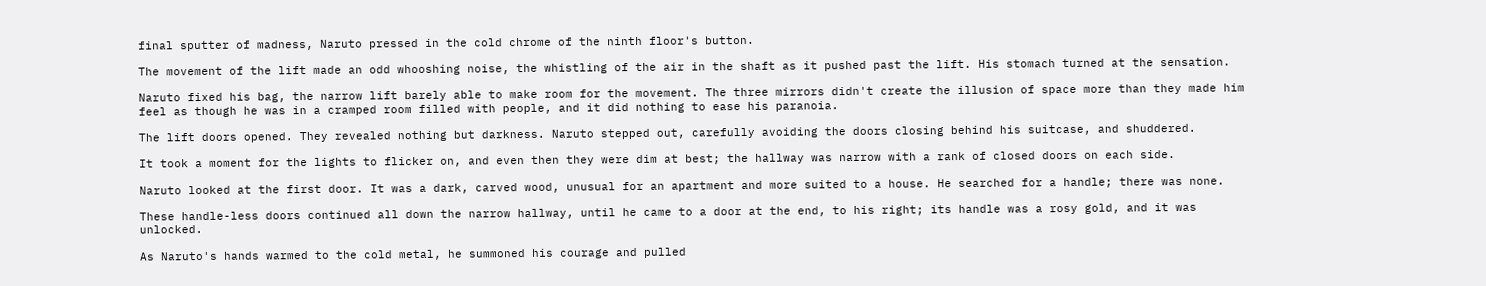final sputter of madness, Naruto pressed in the cold chrome of the ninth floor's button.

The movement of the lift made an odd whooshing noise, the whistling of the air in the shaft as it pushed past the lift. His stomach turned at the sensation.

Naruto fixed his bag, the narrow lift barely able to make room for the movement. The three mirrors didn't create the illusion of space more than they made him feel as though he was in a cramped room filled with people, and it did nothing to ease his paranoia.

The lift doors opened. They revealed nothing but darkness. Naruto stepped out, carefully avoiding the doors closing behind his suitcase, and shuddered.

It took a moment for the lights to flicker on, and even then they were dim at best; the hallway was narrow with a rank of closed doors on each side.

Naruto looked at the first door. It was a dark, carved wood, unusual for an apartment and more suited to a house. He searched for a handle; there was none.

These handle-less doors continued all down the narrow hallway, until he came to a door at the end, to his right; its handle was a rosy gold, and it was unlocked.

As Naruto's hands warmed to the cold metal, he summoned his courage and pulled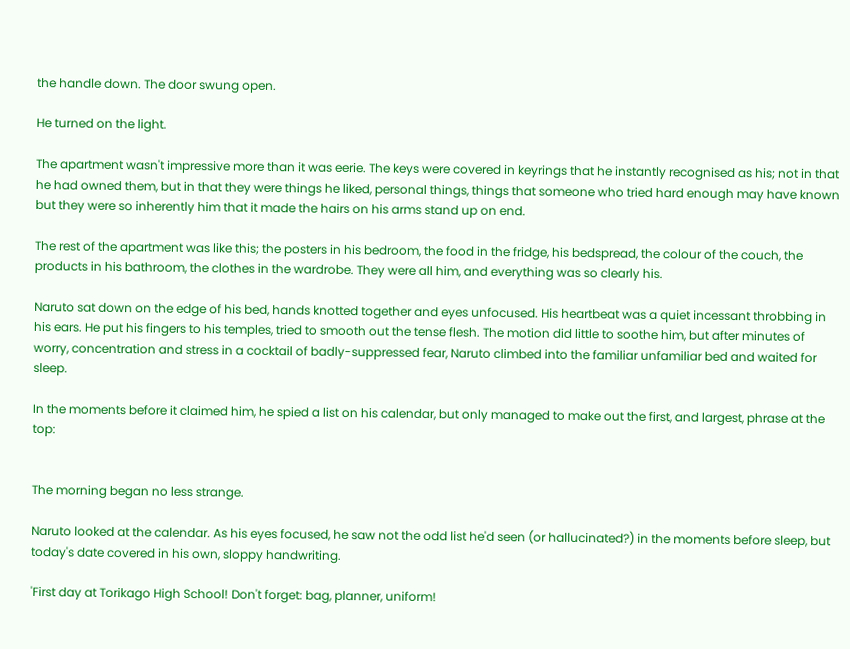the handle down. The door swung open.

He turned on the light.

The apartment wasn't impressive more than it was eerie. The keys were covered in keyrings that he instantly recognised as his; not in that he had owned them, but in that they were things he liked, personal things, things that someone who tried hard enough may have known but they were so inherently him that it made the hairs on his arms stand up on end.

The rest of the apartment was like this; the posters in his bedroom, the food in the fridge, his bedspread, the colour of the couch, the products in his bathroom, the clothes in the wardrobe. They were all him, and everything was so clearly his.

Naruto sat down on the edge of his bed, hands knotted together and eyes unfocused. His heartbeat was a quiet incessant throbbing in his ears. He put his fingers to his temples, tried to smooth out the tense flesh. The motion did little to soothe him, but after minutes of worry, concentration and stress in a cocktail of badly-suppressed fear, Naruto climbed into the familiar unfamiliar bed and waited for sleep.

In the moments before it claimed him, he spied a list on his calendar, but only managed to make out the first, and largest, phrase at the top:


The morning began no less strange.

Naruto looked at the calendar. As his eyes focused, he saw not the odd list he'd seen (or hallucinated?) in the moments before sleep, but today's date covered in his own, sloppy handwriting.

'First day at Torikago High School! Don't forget: bag, planner, uniform!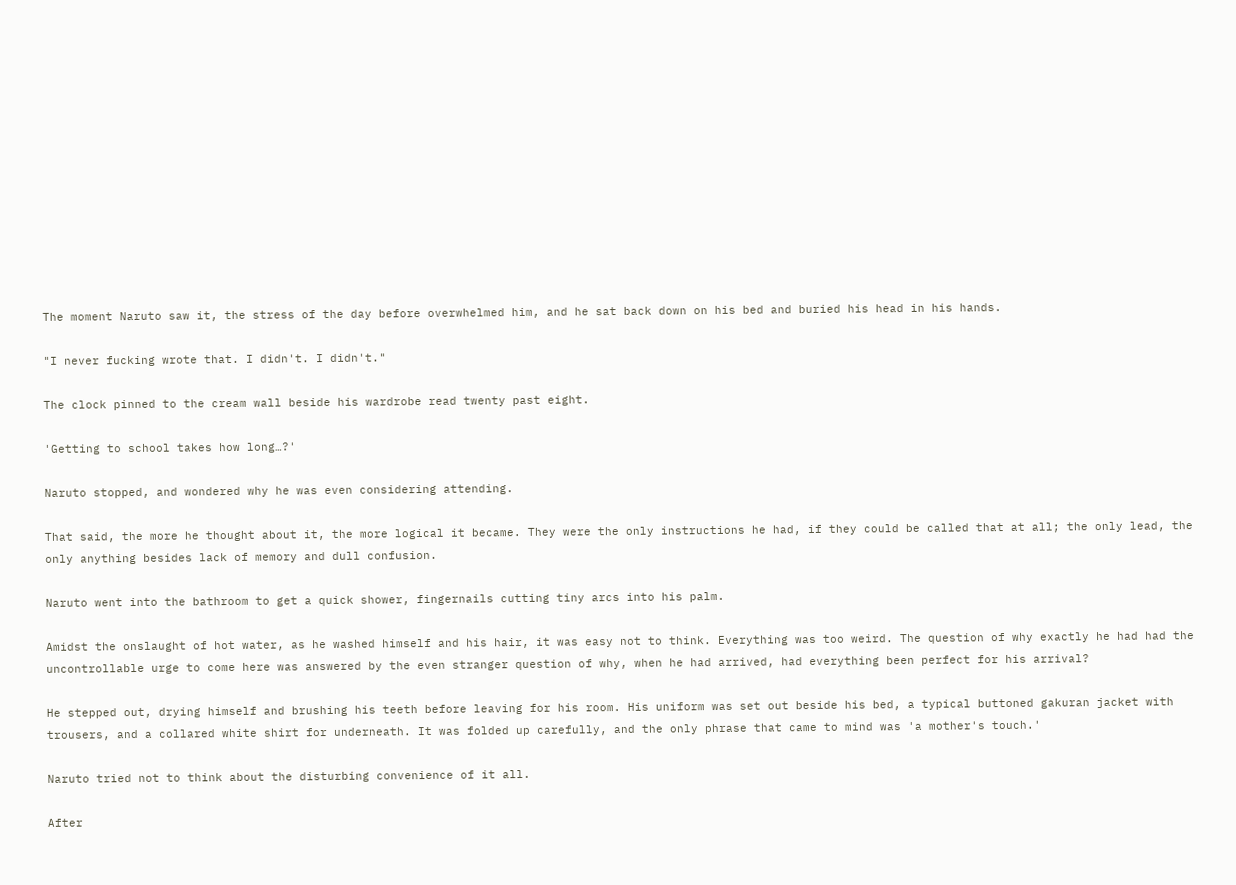The moment Naruto saw it, the stress of the day before overwhelmed him, and he sat back down on his bed and buried his head in his hands.

"I never fucking wrote that. I didn't. I didn't."

The clock pinned to the cream wall beside his wardrobe read twenty past eight.

'Getting to school takes how long…?'

Naruto stopped, and wondered why he was even considering attending.

That said, the more he thought about it, the more logical it became. They were the only instructions he had, if they could be called that at all; the only lead, the only anything besides lack of memory and dull confusion.

Naruto went into the bathroom to get a quick shower, fingernails cutting tiny arcs into his palm.

Amidst the onslaught of hot water, as he washed himself and his hair, it was easy not to think. Everything was too weird. The question of why exactly he had had the uncontrollable urge to come here was answered by the even stranger question of why, when he had arrived, had everything been perfect for his arrival?

He stepped out, drying himself and brushing his teeth before leaving for his room. His uniform was set out beside his bed, a typical buttoned gakuran jacket with trousers, and a collared white shirt for underneath. It was folded up carefully, and the only phrase that came to mind was 'a mother's touch.'

Naruto tried not to think about the disturbing convenience of it all.

After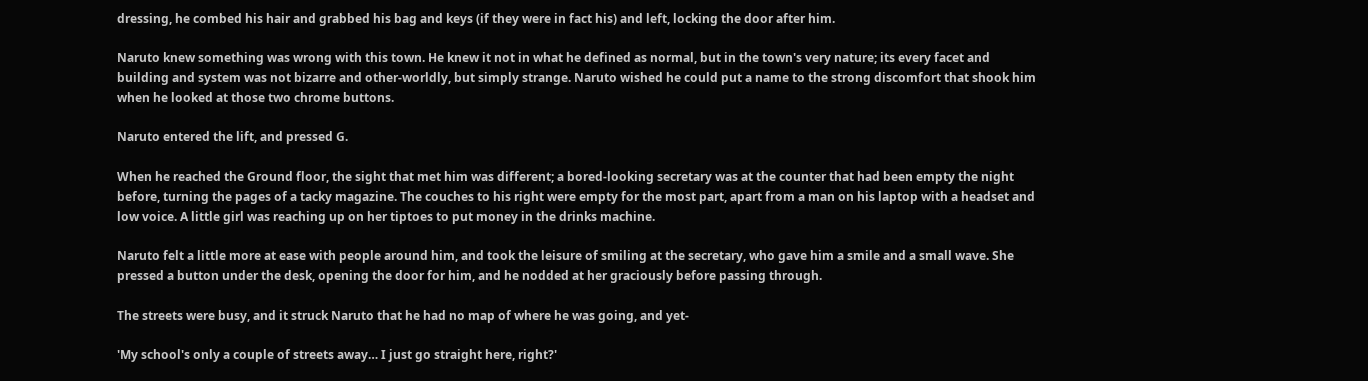dressing, he combed his hair and grabbed his bag and keys (if they were in fact his) and left, locking the door after him.

Naruto knew something was wrong with this town. He knew it not in what he defined as normal, but in the town's very nature; its every facet and building and system was not bizarre and other-worldly, but simply strange. Naruto wished he could put a name to the strong discomfort that shook him when he looked at those two chrome buttons.

Naruto entered the lift, and pressed G.

When he reached the Ground floor, the sight that met him was different; a bored-looking secretary was at the counter that had been empty the night before, turning the pages of a tacky magazine. The couches to his right were empty for the most part, apart from a man on his laptop with a headset and low voice. A little girl was reaching up on her tiptoes to put money in the drinks machine.

Naruto felt a little more at ease with people around him, and took the leisure of smiling at the secretary, who gave him a smile and a small wave. She pressed a button under the desk, opening the door for him, and he nodded at her graciously before passing through.

The streets were busy, and it struck Naruto that he had no map of where he was going, and yet-

'My school's only a couple of streets away… I just go straight here, right?'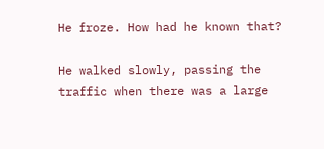He froze. How had he known that?

He walked slowly, passing the traffic when there was a large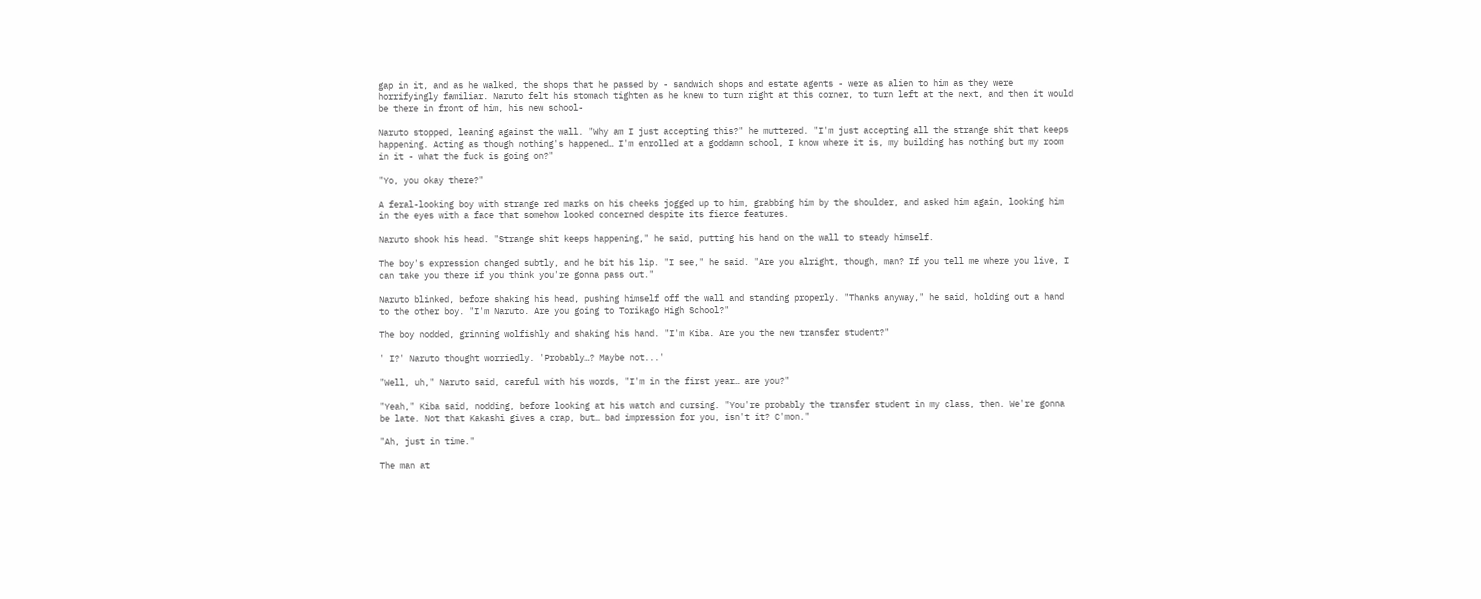gap in it, and as he walked, the shops that he passed by - sandwich shops and estate agents - were as alien to him as they were horrifyingly familiar. Naruto felt his stomach tighten as he knew to turn right at this corner, to turn left at the next, and then it would be there in front of him, his new school-

Naruto stopped, leaning against the wall. "Why am I just accepting this?" he muttered. "I'm just accepting all the strange shit that keeps happening. Acting as though nothing's happened… I'm enrolled at a goddamn school, I know where it is, my building has nothing but my room in it - what the fuck is going on?"

"Yo, you okay there?"

A feral-looking boy with strange red marks on his cheeks jogged up to him, grabbing him by the shoulder, and asked him again, looking him in the eyes with a face that somehow looked concerned despite its fierce features.

Naruto shook his head. "Strange shit keeps happening," he said, putting his hand on the wall to steady himself.

The boy's expression changed subtly, and he bit his lip. "I see," he said. "Are you alright, though, man? If you tell me where you live, I can take you there if you think you're gonna pass out."

Naruto blinked, before shaking his head, pushing himself off the wall and standing properly. "Thanks anyway," he said, holding out a hand to the other boy. "I'm Naruto. Are you going to Torikago High School?"

The boy nodded, grinning wolfishly and shaking his hand. "I'm Kiba. Are you the new transfer student?"

' I?' Naruto thought worriedly. 'Probably…? Maybe not...'

"Well, uh," Naruto said, careful with his words, "I'm in the first year… are you?"

"Yeah," Kiba said, nodding, before looking at his watch and cursing. "You're probably the transfer student in my class, then. We're gonna be late. Not that Kakashi gives a crap, but… bad impression for you, isn't it? C'mon."

"Ah, just in time."

The man at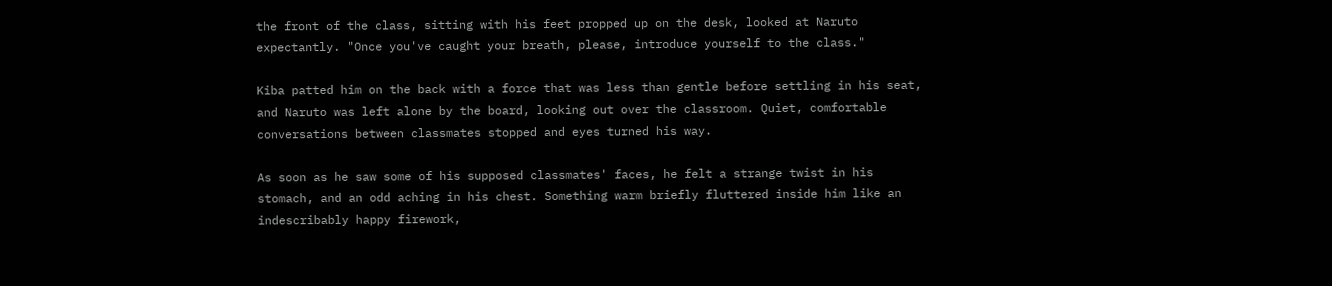the front of the class, sitting with his feet propped up on the desk, looked at Naruto expectantly. "Once you've caught your breath, please, introduce yourself to the class."

Kiba patted him on the back with a force that was less than gentle before settling in his seat, and Naruto was left alone by the board, looking out over the classroom. Quiet, comfortable conversations between classmates stopped and eyes turned his way.

As soon as he saw some of his supposed classmates' faces, he felt a strange twist in his stomach, and an odd aching in his chest. Something warm briefly fluttered inside him like an indescribably happy firework,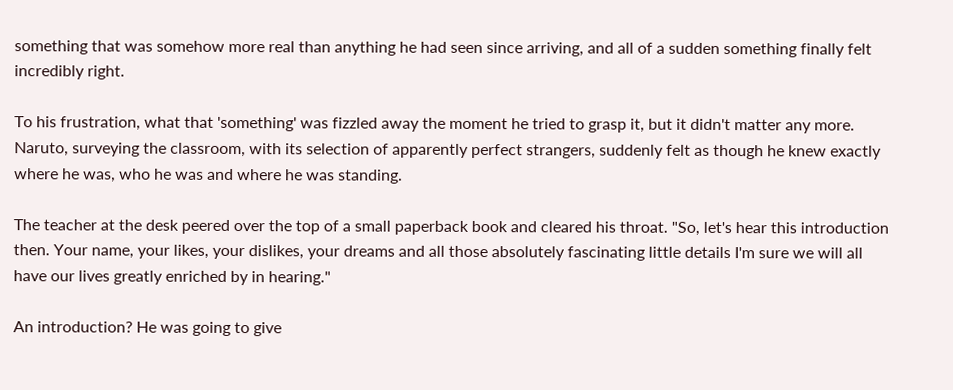something that was somehow more real than anything he had seen since arriving, and all of a sudden something finally felt incredibly right.

To his frustration, what that 'something' was fizzled away the moment he tried to grasp it, but it didn't matter any more. Naruto, surveying the classroom, with its selection of apparently perfect strangers, suddenly felt as though he knew exactly where he was, who he was and where he was standing.

The teacher at the desk peered over the top of a small paperback book and cleared his throat. "So, let's hear this introduction then. Your name, your likes, your dislikes, your dreams and all those absolutely fascinating little details I'm sure we will all have our lives greatly enriched by in hearing."

An introduction? He was going to give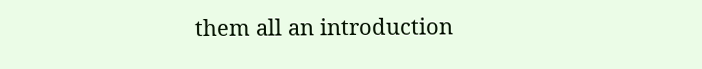them all an introduction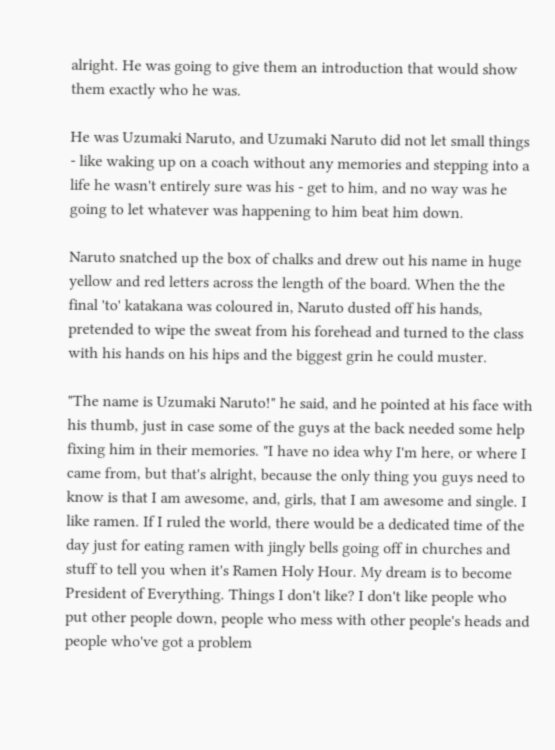alright. He was going to give them an introduction that would show them exactly who he was.

He was Uzumaki Naruto, and Uzumaki Naruto did not let small things - like waking up on a coach without any memories and stepping into a life he wasn't entirely sure was his - get to him, and no way was he going to let whatever was happening to him beat him down.

Naruto snatched up the box of chalks and drew out his name in huge yellow and red letters across the length of the board. When the the final 'to' katakana was coloured in, Naruto dusted off his hands, pretended to wipe the sweat from his forehead and turned to the class with his hands on his hips and the biggest grin he could muster.

"The name is Uzumaki Naruto!" he said, and he pointed at his face with his thumb, just in case some of the guys at the back needed some help fixing him in their memories. "I have no idea why I'm here, or where I came from, but that's alright, because the only thing you guys need to know is that I am awesome, and, girls, that I am awesome and single. I like ramen. If I ruled the world, there would be a dedicated time of the day just for eating ramen with jingly bells going off in churches and stuff to tell you when it's Ramen Holy Hour. My dream is to become President of Everything. Things I don't like? I don't like people who put other people down, people who mess with other people's heads and people who've got a problem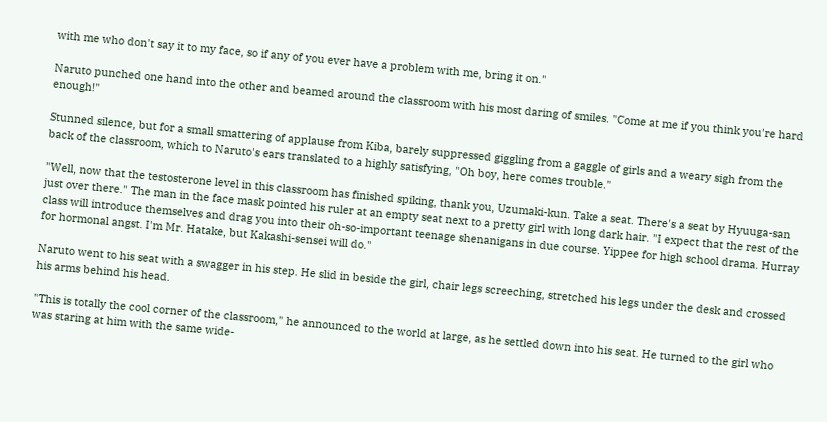with me who don't say it to my face, so if any of you ever have a problem with me, bring it on."

Naruto punched one hand into the other and beamed around the classroom with his most daring of smiles. "Come at me if you think you're hard enough!"

Stunned silence, but for a small smattering of applause from Kiba, barely suppressed giggling from a gaggle of girls and a weary sigh from the back of the classroom, which to Naruto's ears translated to a highly satisfying, "Oh boy, here comes trouble."

"Well, now that the testosterone level in this classroom has finished spiking, thank you, Uzumaki-kun. Take a seat. There's a seat by Hyuuga-san just over there." The man in the face mask pointed his ruler at an empty seat next to a pretty girl with long dark hair. "I expect that the rest of the class will introduce themselves and drag you into their oh-so-important teenage shenanigans in due course. Yippee for high school drama. Hurray for hormonal angst. I'm Mr. Hatake, but Kakashi-sensei will do."

Naruto went to his seat with a swagger in his step. He slid in beside the girl, chair legs screeching, stretched his legs under the desk and crossed his arms behind his head.

"This is totally the cool corner of the classroom," he announced to the world at large, as he settled down into his seat. He turned to the girl who was staring at him with the same wide-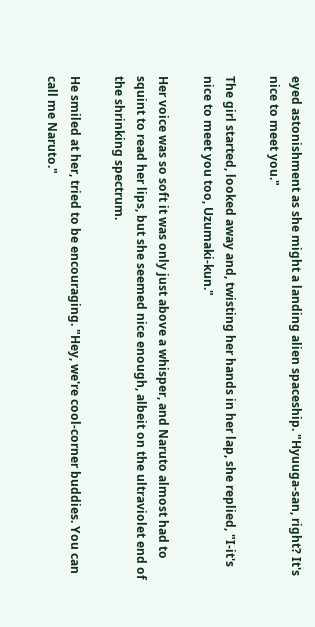eyed astonishment as she might a landing alien spaceship. "Hyuuga-san, right? It's nice to meet you."

The girl started, looked away and, twisting her hands in her lap, she replied, "I-it's nice to meet you too, Uzumaki-kun."

Her voice was so soft it was only just above a whisper, and Naruto almost had to squint to read her lips, but she seemed nice enough, albeit on the ultraviolet end of the shrinking spectrum.

He smiled at her, tried to be encouraging. "Hey, we're cool-corner buddies. You can call me Naruto."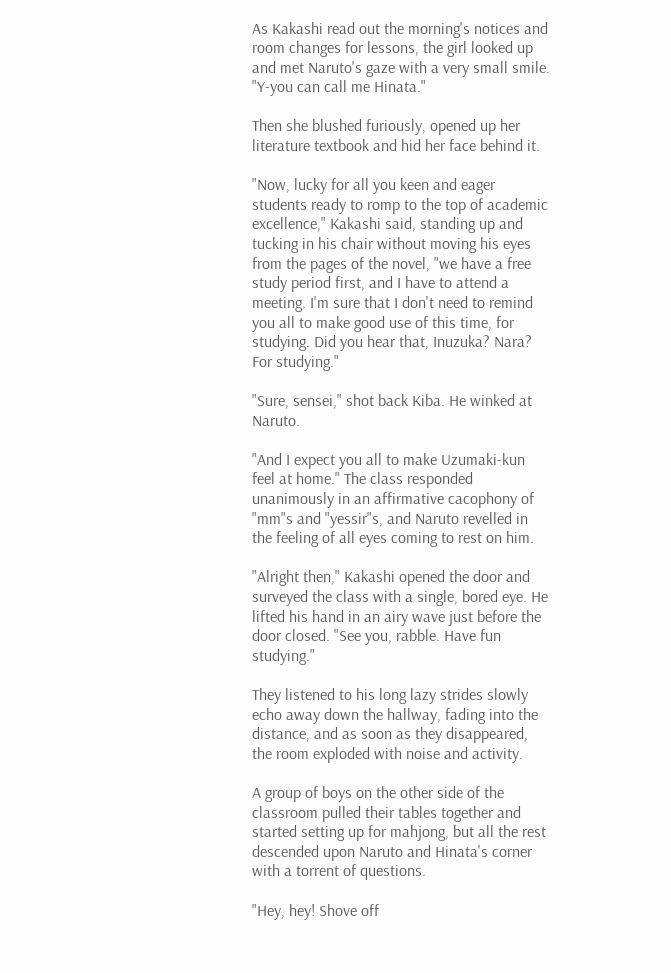As Kakashi read out the morning's notices and room changes for lessons, the girl looked up and met Naruto's gaze with a very small smile. "Y-you can call me Hinata."

Then she blushed furiously, opened up her literature textbook and hid her face behind it.

"Now, lucky for all you keen and eager students ready to romp to the top of academic excellence," Kakashi said, standing up and tucking in his chair without moving his eyes from the pages of the novel, "we have a free study period first, and I have to attend a meeting. I'm sure that I don't need to remind you all to make good use of this time, for studying. Did you hear that, Inuzuka? Nara? For studying."

"Sure, sensei," shot back Kiba. He winked at Naruto.

"And I expect you all to make Uzumaki-kun feel at home." The class responded unanimously in an affirmative cacophony of "mm"s and "yessir"s, and Naruto revelled in the feeling of all eyes coming to rest on him.

"Alright then," Kakashi opened the door and surveyed the class with a single, bored eye. He lifted his hand in an airy wave just before the door closed. "See you, rabble. Have fun studying."

They listened to his long lazy strides slowly echo away down the hallway, fading into the distance, and as soon as they disappeared, the room exploded with noise and activity.

A group of boys on the other side of the classroom pulled their tables together and started setting up for mahjong, but all the rest descended upon Naruto and Hinata's corner with a torrent of questions.

"Hey, hey! Shove off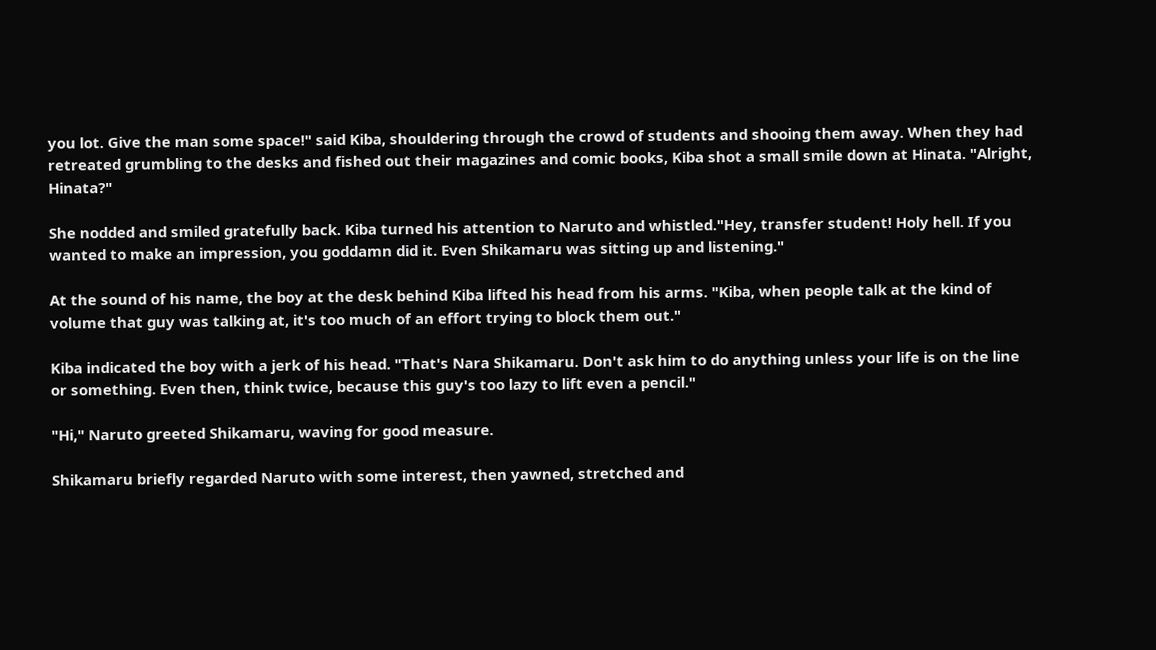you lot. Give the man some space!" said Kiba, shouldering through the crowd of students and shooing them away. When they had retreated grumbling to the desks and fished out their magazines and comic books, Kiba shot a small smile down at Hinata. "Alright, Hinata?"

She nodded and smiled gratefully back. Kiba turned his attention to Naruto and whistled."Hey, transfer student! Holy hell. If you wanted to make an impression, you goddamn did it. Even Shikamaru was sitting up and listening."

At the sound of his name, the boy at the desk behind Kiba lifted his head from his arms. "Kiba, when people talk at the kind of volume that guy was talking at, it's too much of an effort trying to block them out."

Kiba indicated the boy with a jerk of his head. "That's Nara Shikamaru. Don't ask him to do anything unless your life is on the line or something. Even then, think twice, because this guy's too lazy to lift even a pencil."

"Hi," Naruto greeted Shikamaru, waving for good measure.

Shikamaru briefly regarded Naruto with some interest, then yawned, stretched and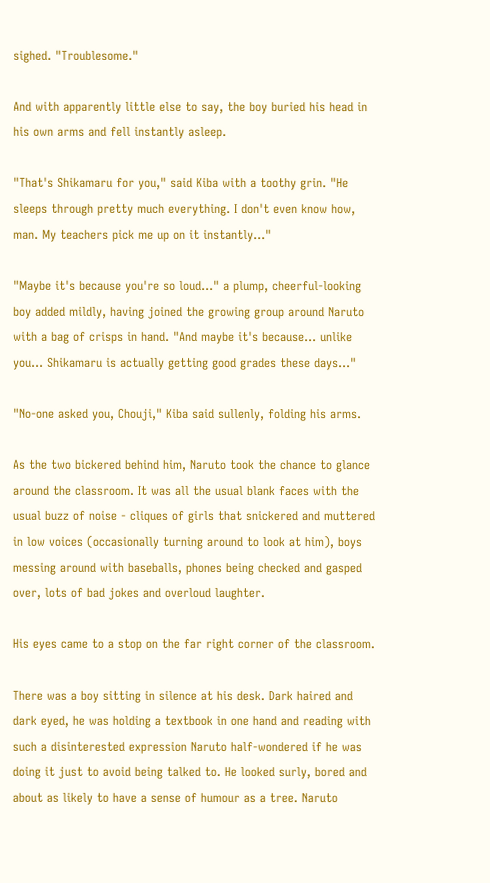sighed. "Troublesome."

And with apparently little else to say, the boy buried his head in his own arms and fell instantly asleep.

"That's Shikamaru for you," said Kiba with a toothy grin. "He sleeps through pretty much everything. I don't even know how, man. My teachers pick me up on it instantly…"

"Maybe it's because you're so loud…" a plump, cheerful-looking boy added mildly, having joined the growing group around Naruto with a bag of crisps in hand. "And maybe it's because… unlike you… Shikamaru is actually getting good grades these days…"

"No-one asked you, Chouji," Kiba said sullenly, folding his arms.

As the two bickered behind him, Naruto took the chance to glance around the classroom. It was all the usual blank faces with the usual buzz of noise - cliques of girls that snickered and muttered in low voices (occasionally turning around to look at him), boys messing around with baseballs, phones being checked and gasped over, lots of bad jokes and overloud laughter.

His eyes came to a stop on the far right corner of the classroom.

There was a boy sitting in silence at his desk. Dark haired and dark eyed, he was holding a textbook in one hand and reading with such a disinterested expression Naruto half-wondered if he was doing it just to avoid being talked to. He looked surly, bored and about as likely to have a sense of humour as a tree. Naruto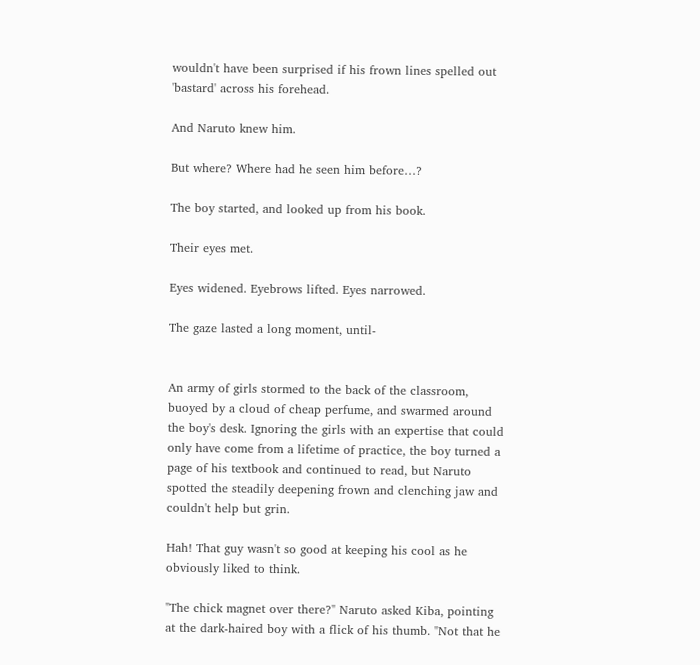wouldn't have been surprised if his frown lines spelled out 'bastard' across his forehead.

And Naruto knew him.

But where? Where had he seen him before…?

The boy started, and looked up from his book.

Their eyes met.

Eyes widened. Eyebrows lifted. Eyes narrowed.

The gaze lasted a long moment, until-


An army of girls stormed to the back of the classroom, buoyed by a cloud of cheap perfume, and swarmed around the boy's desk. Ignoring the girls with an expertise that could only have come from a lifetime of practice, the boy turned a page of his textbook and continued to read, but Naruto spotted the steadily deepening frown and clenching jaw and couldn't help but grin.

Hah! That guy wasn't so good at keeping his cool as he obviously liked to think.

"The chick magnet over there?" Naruto asked Kiba, pointing at the dark-haired boy with a flick of his thumb. "Not that he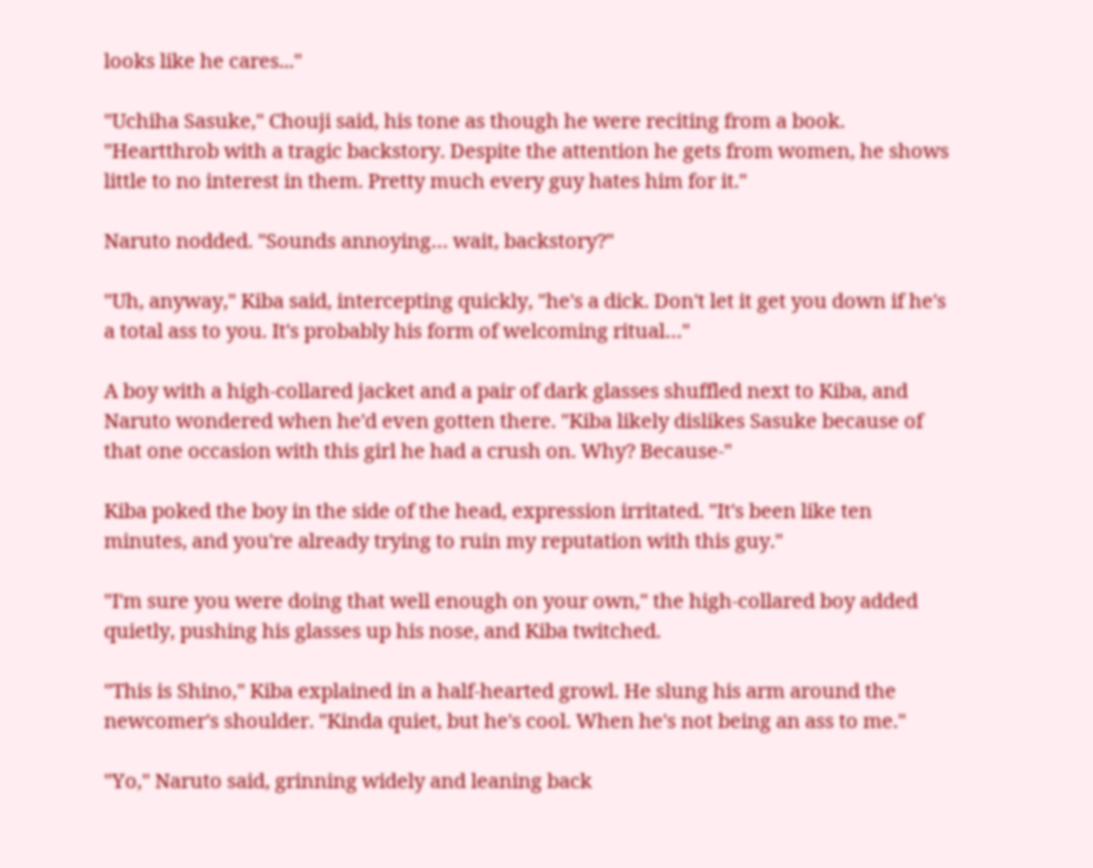looks like he cares..."

"Uchiha Sasuke," Chouji said, his tone as though he were reciting from a book. "Heartthrob with a tragic backstory. Despite the attention he gets from women, he shows little to no interest in them. Pretty much every guy hates him for it."

Naruto nodded. "Sounds annoying… wait, backstory?"

"Uh, anyway," Kiba said, intercepting quickly, "he's a dick. Don't let it get you down if he's a total ass to you. It's probably his form of welcoming ritual…"

A boy with a high-collared jacket and a pair of dark glasses shuffled next to Kiba, and Naruto wondered when he'd even gotten there. "Kiba likely dislikes Sasuke because of that one occasion with this girl he had a crush on. Why? Because-"

Kiba poked the boy in the side of the head, expression irritated. "It's been like ten minutes, and you're already trying to ruin my reputation with this guy."

"I'm sure you were doing that well enough on your own," the high-collared boy added quietly, pushing his glasses up his nose, and Kiba twitched.

"This is Shino," Kiba explained in a half-hearted growl. He slung his arm around the newcomer's shoulder. "Kinda quiet, but he's cool. When he's not being an ass to me."

"Yo," Naruto said, grinning widely and leaning back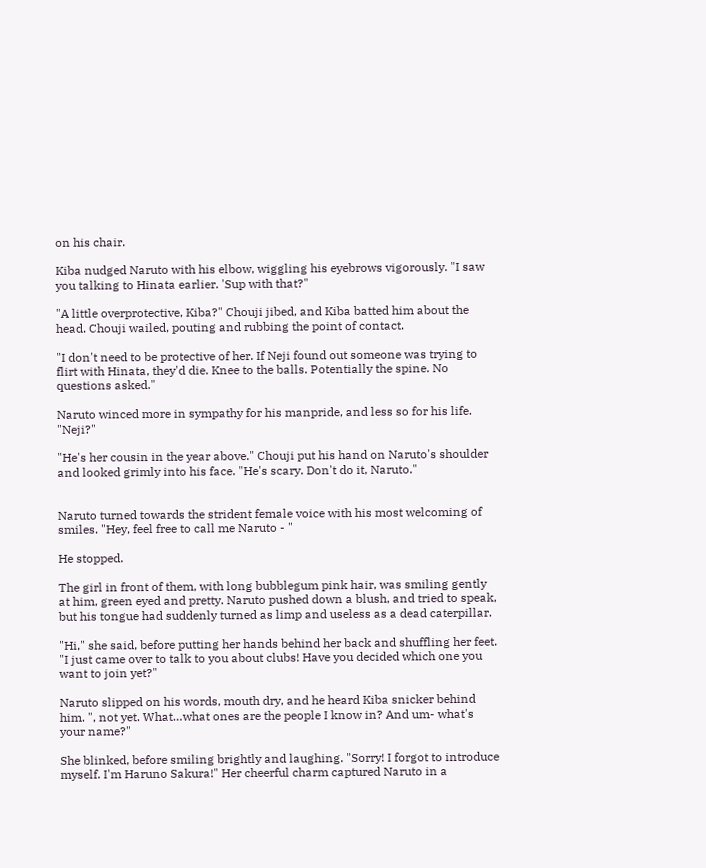on his chair.

Kiba nudged Naruto with his elbow, wiggling his eyebrows vigorously. "I saw you talking to Hinata earlier. 'Sup with that?"

"A little overprotective, Kiba?" Chouji jibed, and Kiba batted him about the head. Chouji wailed, pouting and rubbing the point of contact.

"I don't need to be protective of her. If Neji found out someone was trying to flirt with Hinata, they'd die. Knee to the balls. Potentially the spine. No questions asked."

Naruto winced more in sympathy for his manpride, and less so for his life. "Neji?"

"He's her cousin in the year above." Chouji put his hand on Naruto's shoulder and looked grimly into his face. "He's scary. Don't do it, Naruto."


Naruto turned towards the strident female voice with his most welcoming of smiles. "Hey, feel free to call me Naruto - "

He stopped.

The girl in front of them, with long bubblegum pink hair, was smiling gently at him, green eyed and pretty. Naruto pushed down a blush, and tried to speak, but his tongue had suddenly turned as limp and useless as a dead caterpillar.

"Hi," she said, before putting her hands behind her back and shuffling her feet. "I just came over to talk to you about clubs! Have you decided which one you want to join yet?"

Naruto slipped on his words, mouth dry, and he heard Kiba snicker behind him. ", not yet. What…what ones are the people I know in? And um- what's your name?"

She blinked, before smiling brightly and laughing. "Sorry! I forgot to introduce myself. I'm Haruno Sakura!" Her cheerful charm captured Naruto in a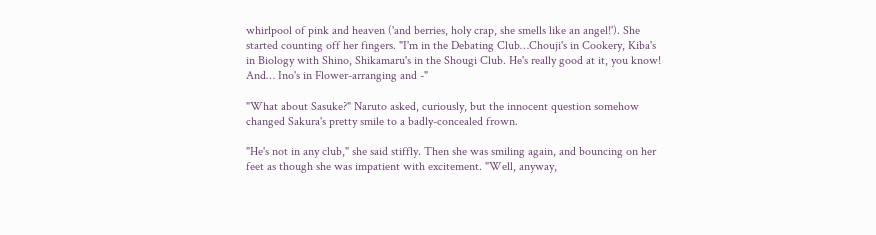whirlpool of pink and heaven ('and berries, holy crap, she smells like an angel!'). She started counting off her fingers. "I'm in the Debating Club…Chouji's in Cookery, Kiba's in Biology with Shino, Shikamaru's in the Shougi Club. He's really good at it, you know! And… Ino's in Flower-arranging and -"

"What about Sasuke?" Naruto asked, curiously, but the innocent question somehow changed Sakura's pretty smile to a badly-concealed frown.

"He's not in any club," she said stiffly. Then she was smiling again, and bouncing on her feet as though she was impatient with excitement. "Well, anyway,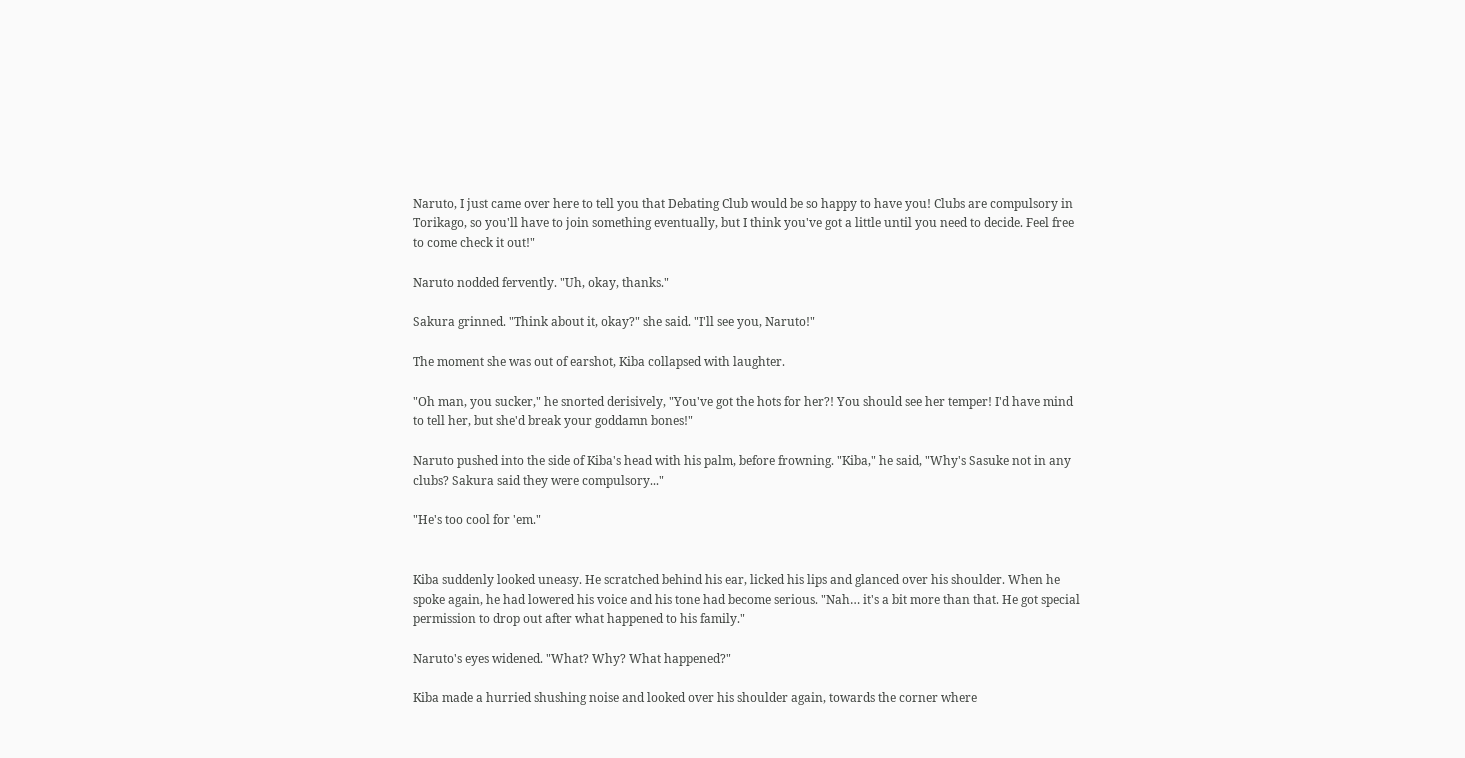Naruto, I just came over here to tell you that Debating Club would be so happy to have you! Clubs are compulsory in Torikago, so you'll have to join something eventually, but I think you've got a little until you need to decide. Feel free to come check it out!"

Naruto nodded fervently. "Uh, okay, thanks."

Sakura grinned. "Think about it, okay?" she said. "I'll see you, Naruto!"

The moment she was out of earshot, Kiba collapsed with laughter.

"Oh man, you sucker," he snorted derisively, "You've got the hots for her?! You should see her temper! I'd have mind to tell her, but she'd break your goddamn bones!"

Naruto pushed into the side of Kiba's head with his palm, before frowning. "Kiba," he said, "Why's Sasuke not in any clubs? Sakura said they were compulsory..."

"He's too cool for 'em."


Kiba suddenly looked uneasy. He scratched behind his ear, licked his lips and glanced over his shoulder. When he spoke again, he had lowered his voice and his tone had become serious. "Nah… it's a bit more than that. He got special permission to drop out after what happened to his family."

Naruto's eyes widened. "What? Why? What happened?"

Kiba made a hurried shushing noise and looked over his shoulder again, towards the corner where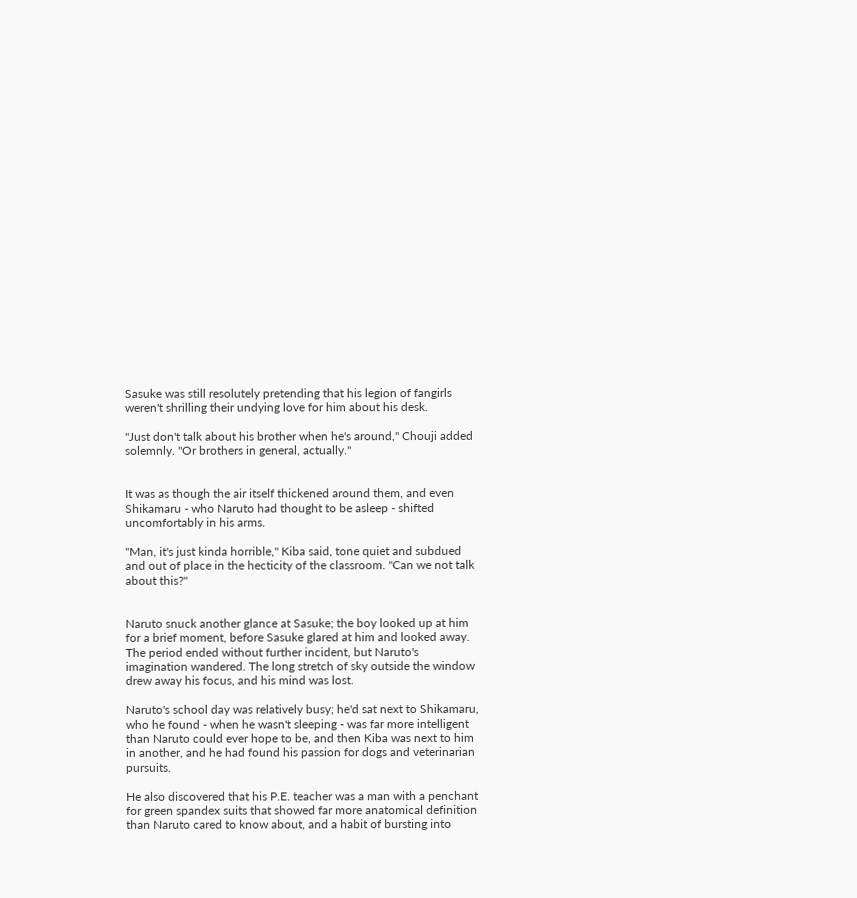Sasuke was still resolutely pretending that his legion of fangirls weren't shrilling their undying love for him about his desk.

"Just don't talk about his brother when he's around," Chouji added solemnly. "Or brothers in general, actually."


It was as though the air itself thickened around them, and even Shikamaru - who Naruto had thought to be asleep - shifted uncomfortably in his arms.

"Man, it's just kinda horrible," Kiba said, tone quiet and subdued and out of place in the hecticity of the classroom. "Can we not talk about this?"


Naruto snuck another glance at Sasuke; the boy looked up at him for a brief moment, before Sasuke glared at him and looked away. The period ended without further incident, but Naruto's imagination wandered. The long stretch of sky outside the window drew away his focus, and his mind was lost.

Naruto's school day was relatively busy; he'd sat next to Shikamaru, who he found - when he wasn't sleeping - was far more intelligent than Naruto could ever hope to be, and then Kiba was next to him in another, and he had found his passion for dogs and veterinarian pursuits.

He also discovered that his P.E. teacher was a man with a penchant for green spandex suits that showed far more anatomical definition than Naruto cared to know about, and a habit of bursting into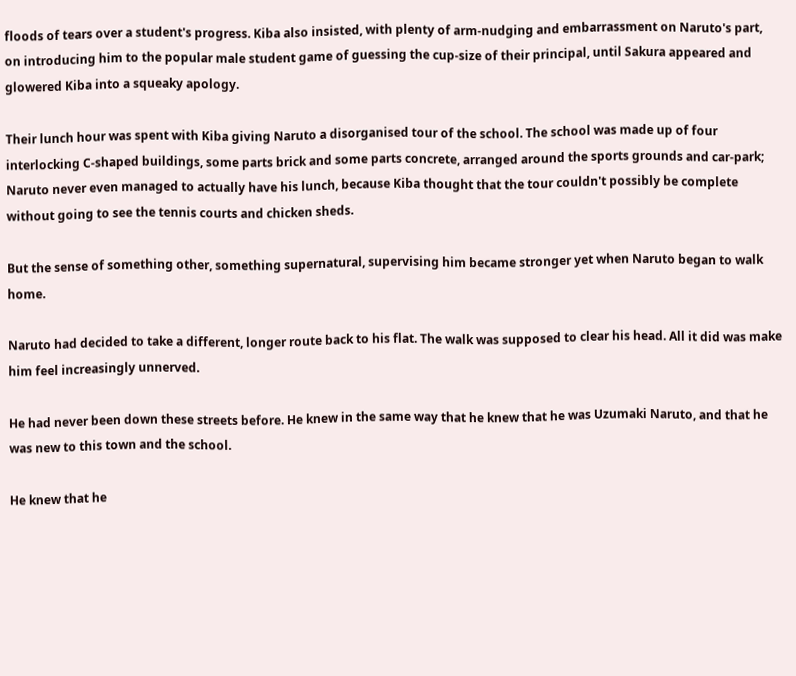floods of tears over a student's progress. Kiba also insisted, with plenty of arm-nudging and embarrassment on Naruto's part, on introducing him to the popular male student game of guessing the cup-size of their principal, until Sakura appeared and glowered Kiba into a squeaky apology.

Their lunch hour was spent with Kiba giving Naruto a disorganised tour of the school. The school was made up of four interlocking C-shaped buildings, some parts brick and some parts concrete, arranged around the sports grounds and car-park; Naruto never even managed to actually have his lunch, because Kiba thought that the tour couldn't possibly be complete without going to see the tennis courts and chicken sheds.

But the sense of something other, something supernatural, supervising him became stronger yet when Naruto began to walk home.

Naruto had decided to take a different, longer route back to his flat. The walk was supposed to clear his head. All it did was make him feel increasingly unnerved.

He had never been down these streets before. He knew in the same way that he knew that he was Uzumaki Naruto, and that he was new to this town and the school.

He knew that he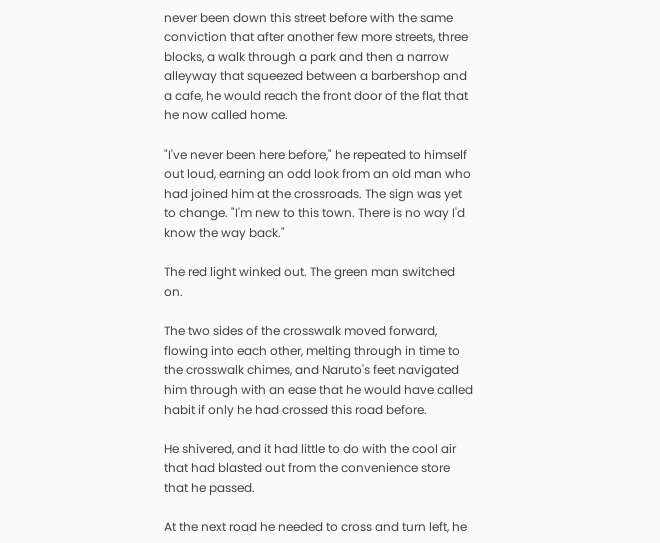never been down this street before with the same conviction that after another few more streets, three blocks, a walk through a park and then a narrow alleyway that squeezed between a barbershop and a cafe, he would reach the front door of the flat that he now called home.

"I've never been here before," he repeated to himself out loud, earning an odd look from an old man who had joined him at the crossroads. The sign was yet to change. "I'm new to this town. There is no way I'd know the way back."

The red light winked out. The green man switched on.

The two sides of the crosswalk moved forward, flowing into each other, melting through in time to the crosswalk chimes, and Naruto's feet navigated him through with an ease that he would have called habit if only he had crossed this road before.

He shivered, and it had little to do with the cool air that had blasted out from the convenience store that he passed.

At the next road he needed to cross and turn left, he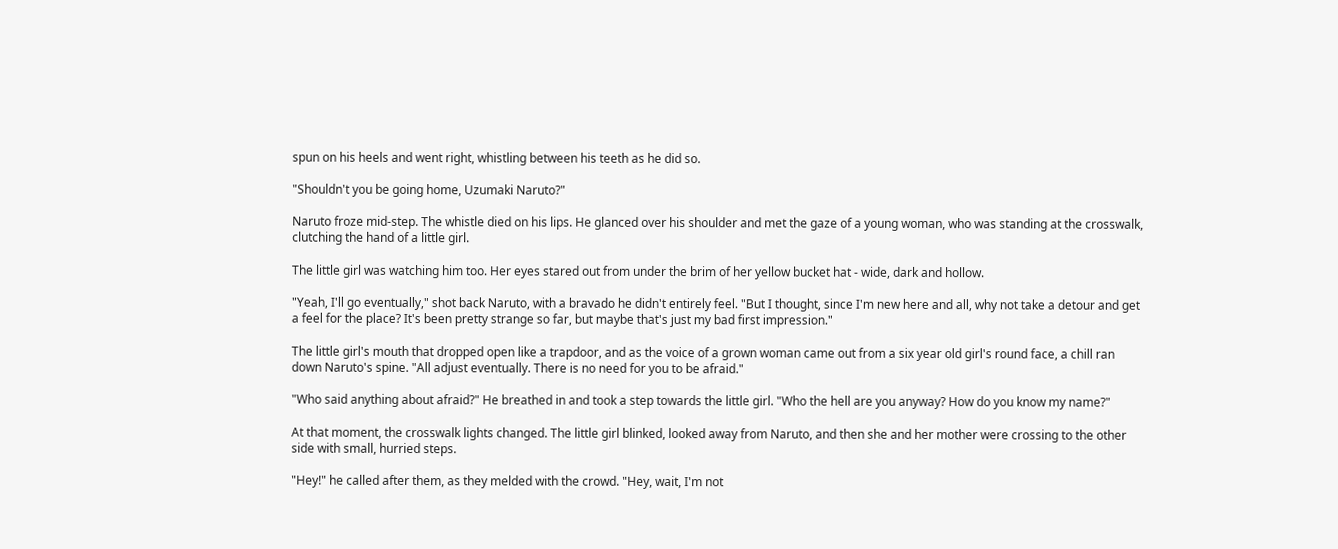spun on his heels and went right, whistling between his teeth as he did so.

"Shouldn't you be going home, Uzumaki Naruto?"

Naruto froze mid-step. The whistle died on his lips. He glanced over his shoulder and met the gaze of a young woman, who was standing at the crosswalk, clutching the hand of a little girl.

The little girl was watching him too. Her eyes stared out from under the brim of her yellow bucket hat - wide, dark and hollow.

"Yeah, I'll go eventually," shot back Naruto, with a bravado he didn't entirely feel. "But I thought, since I'm new here and all, why not take a detour and get a feel for the place? It's been pretty strange so far, but maybe that's just my bad first impression."

The little girl's mouth that dropped open like a trapdoor, and as the voice of a grown woman came out from a six year old girl's round face, a chill ran down Naruto's spine. "All adjust eventually. There is no need for you to be afraid."

"Who said anything about afraid?" He breathed in and took a step towards the little girl. "Who the hell are you anyway? How do you know my name?"

At that moment, the crosswalk lights changed. The little girl blinked, looked away from Naruto, and then she and her mother were crossing to the other side with small, hurried steps.

"Hey!" he called after them, as they melded with the crowd. "Hey, wait, I'm not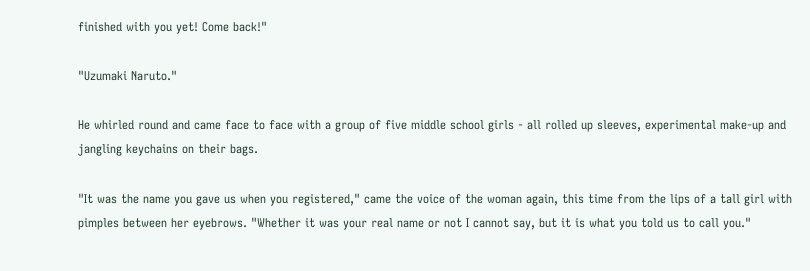finished with you yet! Come back!"

"Uzumaki Naruto."

He whirled round and came face to face with a group of five middle school girls - all rolled up sleeves, experimental make-up and jangling keychains on their bags.

"It was the name you gave us when you registered," came the voice of the woman again, this time from the lips of a tall girl with pimples between her eyebrows. "Whether it was your real name or not I cannot say, but it is what you told us to call you."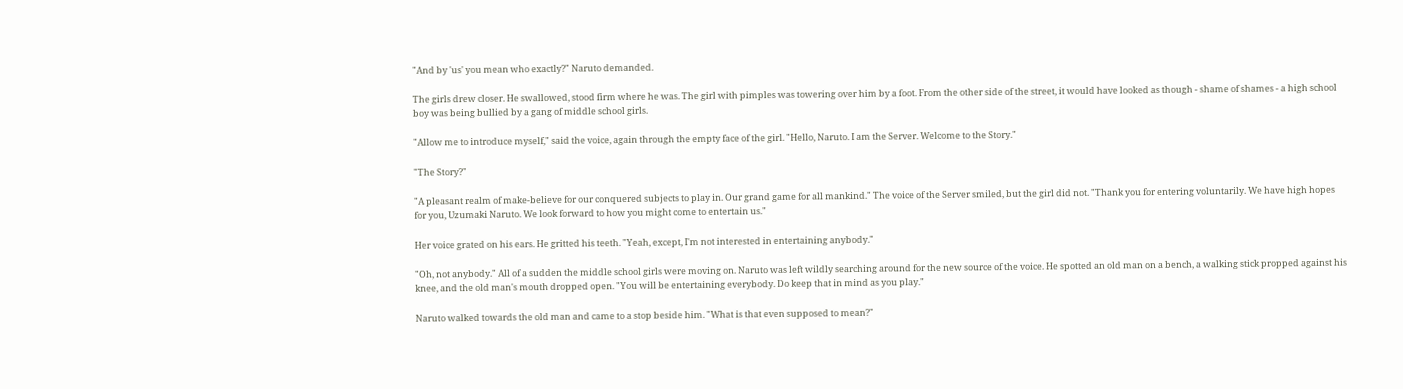"And by 'us' you mean who exactly?" Naruto demanded.

The girls drew closer. He swallowed, stood firm where he was. The girl with pimples was towering over him by a foot. From the other side of the street, it would have looked as though - shame of shames - a high school boy was being bullied by a gang of middle school girls.

"Allow me to introduce myself," said the voice, again through the empty face of the girl. "Hello, Naruto. I am the Server. Welcome to the Story."

"The Story?"

"A pleasant realm of make-believe for our conquered subjects to play in. Our grand game for all mankind." The voice of the Server smiled, but the girl did not. "Thank you for entering voluntarily. We have high hopes for you, Uzumaki Naruto. We look forward to how you might come to entertain us."

Her voice grated on his ears. He gritted his teeth. "Yeah, except, I'm not interested in entertaining anybody."

"Oh, not anybody." All of a sudden the middle school girls were moving on. Naruto was left wildly searching around for the new source of the voice. He spotted an old man on a bench, a walking stick propped against his knee, and the old man's mouth dropped open. "You will be entertaining everybody. Do keep that in mind as you play."

Naruto walked towards the old man and came to a stop beside him. "What is that even supposed to mean?"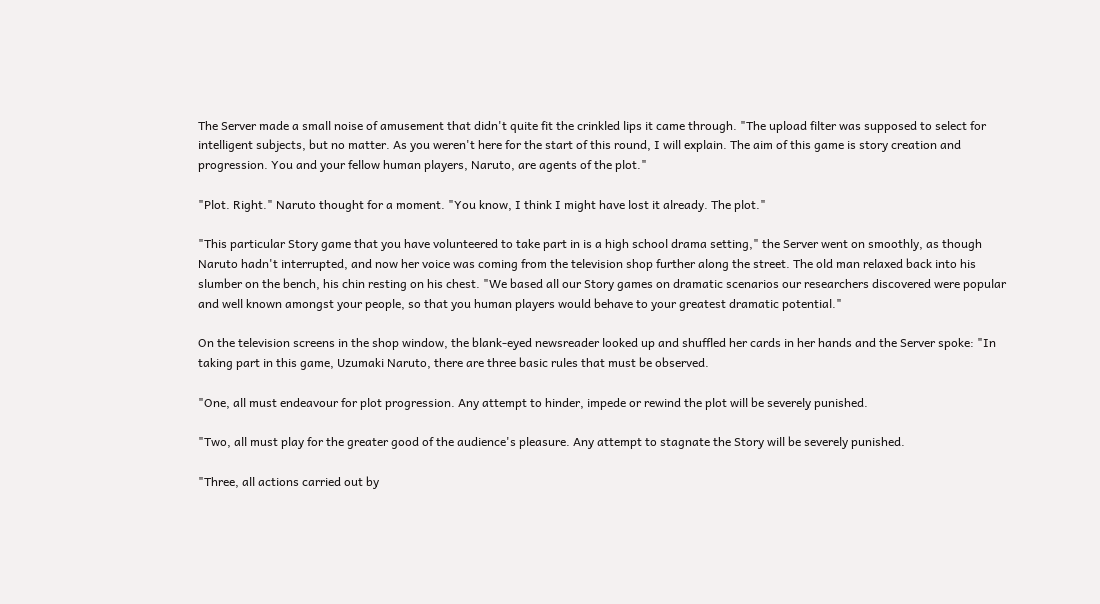The Server made a small noise of amusement that didn't quite fit the crinkled lips it came through. "The upload filter was supposed to select for intelligent subjects, but no matter. As you weren't here for the start of this round, I will explain. The aim of this game is story creation and progression. You and your fellow human players, Naruto, are agents of the plot."

"Plot. Right." Naruto thought for a moment. "You know, I think I might have lost it already. The plot."

"This particular Story game that you have volunteered to take part in is a high school drama setting," the Server went on smoothly, as though Naruto hadn't interrupted, and now her voice was coming from the television shop further along the street. The old man relaxed back into his slumber on the bench, his chin resting on his chest. "We based all our Story games on dramatic scenarios our researchers discovered were popular and well known amongst your people, so that you human players would behave to your greatest dramatic potential."

On the television screens in the shop window, the blank-eyed newsreader looked up and shuffled her cards in her hands and the Server spoke: "In taking part in this game, Uzumaki Naruto, there are three basic rules that must be observed.

"One, all must endeavour for plot progression. Any attempt to hinder, impede or rewind the plot will be severely punished.

"Two, all must play for the greater good of the audience's pleasure. Any attempt to stagnate the Story will be severely punished.

"Three, all actions carried out by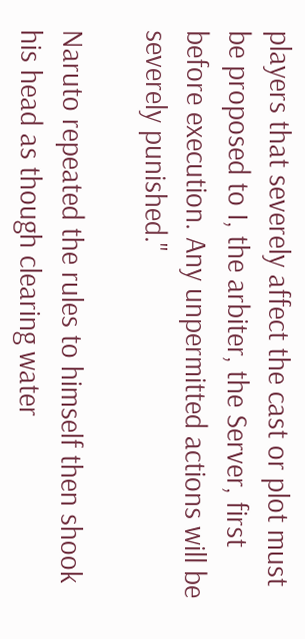players that severely affect the cast or plot must be proposed to I, the arbiter, the Server, first before execution. Any unpermitted actions will be severely punished."

Naruto repeated the rules to himself then shook his head as though clearing water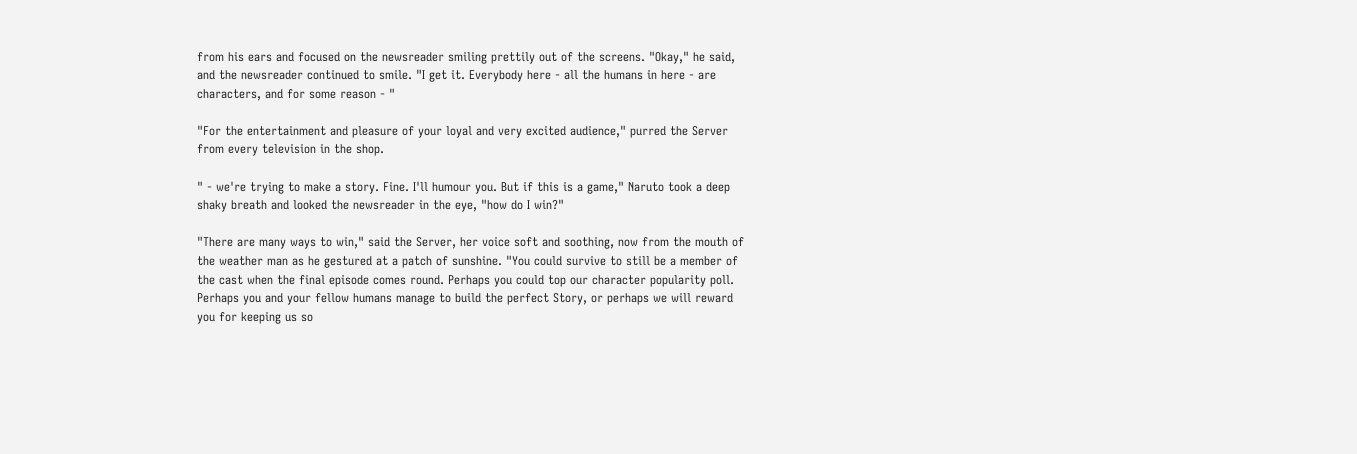from his ears and focused on the newsreader smiling prettily out of the screens. "Okay," he said, and the newsreader continued to smile. "I get it. Everybody here - all the humans in here - are characters, and for some reason - "

"For the entertainment and pleasure of your loyal and very excited audience," purred the Server from every television in the shop.

" - we're trying to make a story. Fine. I'll humour you. But if this is a game," Naruto took a deep shaky breath and looked the newsreader in the eye, "how do I win?"

"There are many ways to win," said the Server, her voice soft and soothing, now from the mouth of the weather man as he gestured at a patch of sunshine. "You could survive to still be a member of the cast when the final episode comes round. Perhaps you could top our character popularity poll. Perhaps you and your fellow humans manage to build the perfect Story, or perhaps we will reward you for keeping us so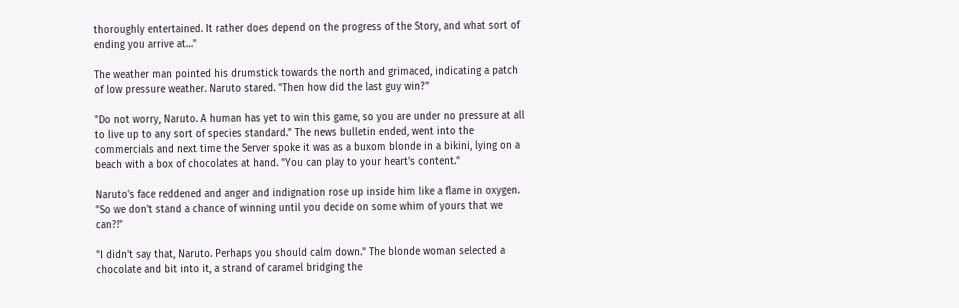thoroughly entertained. It rather does depend on the progress of the Story, and what sort of ending you arrive at…"

The weather man pointed his drumstick towards the north and grimaced, indicating a patch of low pressure weather. Naruto stared. "Then how did the last guy win?"

"Do not worry, Naruto. A human has yet to win this game, so you are under no pressure at all to live up to any sort of species standard." The news bulletin ended, went into the commercials and next time the Server spoke it was as a buxom blonde in a bikini, lying on a beach with a box of chocolates at hand. "You can play to your heart's content."

Naruto's face reddened and anger and indignation rose up inside him like a flame in oxygen. "So we don't stand a chance of winning until you decide on some whim of yours that we can?!"

"I didn't say that, Naruto. Perhaps you should calm down." The blonde woman selected a chocolate and bit into it, a strand of caramel bridging the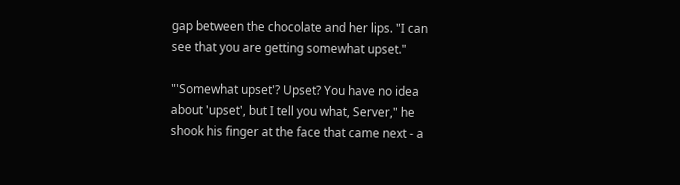gap between the chocolate and her lips. "I can see that you are getting somewhat upset."

"'Somewhat upset'? Upset? You have no idea about 'upset', but I tell you what, Server," he shook his finger at the face that came next - a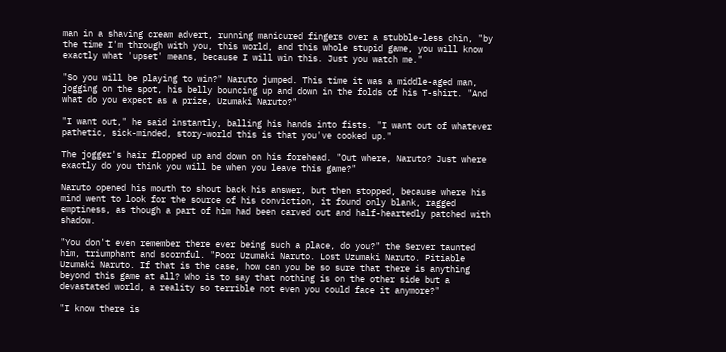man in a shaving cream advert, running manicured fingers over a stubble-less chin, "by the time I'm through with you, this world, and this whole stupid game, you will know exactly what 'upset' means, because I will win this. Just you watch me."

"So you will be playing to win?" Naruto jumped. This time it was a middle-aged man, jogging on the spot, his belly bouncing up and down in the folds of his T-shirt. "And what do you expect as a prize, Uzumaki Naruto?"

"I want out," he said instantly, balling his hands into fists. "I want out of whatever pathetic, sick-minded, story-world this is that you've cooked up."

The jogger's hair flopped up and down on his forehead. "Out where, Naruto? Just where exactly do you think you will be when you leave this game?"

Naruto opened his mouth to shout back his answer, but then stopped, because where his mind went to look for the source of his conviction, it found only blank, ragged emptiness, as though a part of him had been carved out and half-heartedly patched with shadow.

"You don't even remember there ever being such a place, do you?" the Server taunted him, triumphant and scornful. "Poor Uzumaki Naruto. Lost Uzumaki Naruto. Pitiable Uzumaki Naruto. If that is the case, how can you be so sure that there is anything beyond this game at all? Who is to say that nothing is on the other side but a devastated world, a reality so terrible not even you could face it anymore?"

"I know there is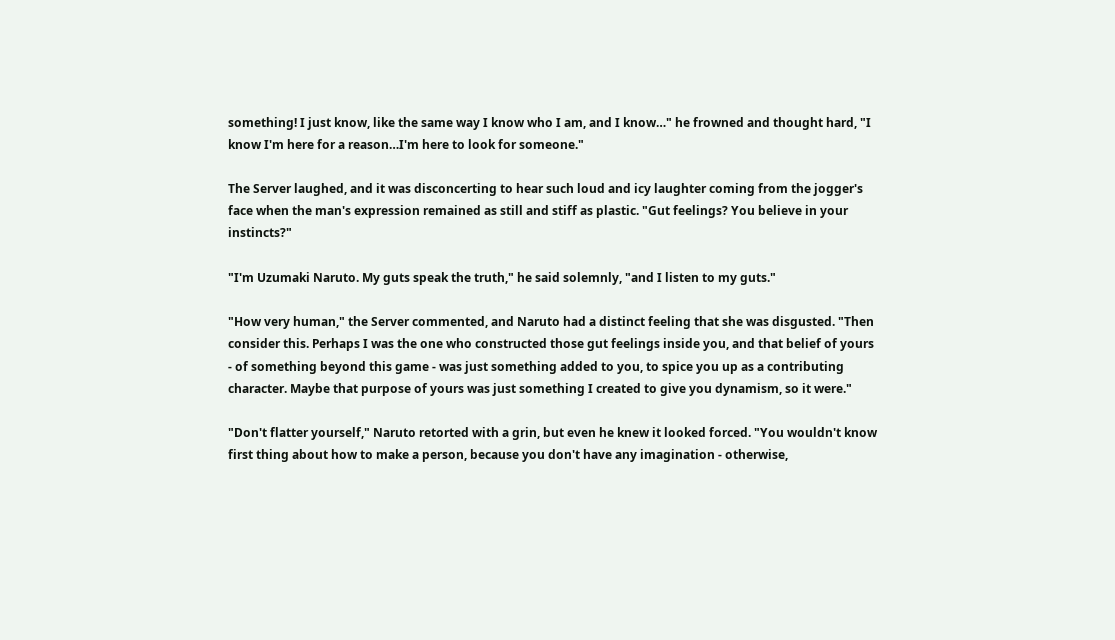something! I just know, like the same way I know who I am, and I know…" he frowned and thought hard, "I know I'm here for a reason…I'm here to look for someone."

The Server laughed, and it was disconcerting to hear such loud and icy laughter coming from the jogger's face when the man's expression remained as still and stiff as plastic. "Gut feelings? You believe in your instincts?"

"I'm Uzumaki Naruto. My guts speak the truth," he said solemnly, "and I listen to my guts."

"How very human," the Server commented, and Naruto had a distinct feeling that she was disgusted. "Then consider this. Perhaps I was the one who constructed those gut feelings inside you, and that belief of yours - of something beyond this game - was just something added to you, to spice you up as a contributing character. Maybe that purpose of yours was just something I created to give you dynamism, so it were."

"Don't flatter yourself," Naruto retorted with a grin, but even he knew it looked forced. "You wouldn't know first thing about how to make a person, because you don't have any imagination - otherwise,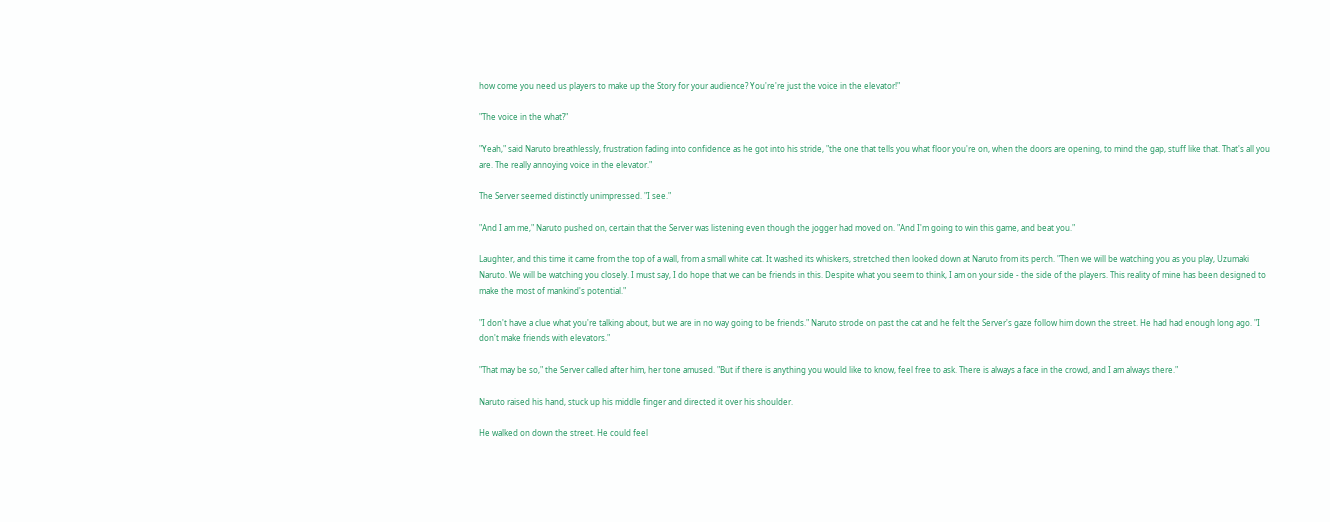how come you need us players to make up the Story for your audience? You're're just the voice in the elevator!"

"The voice in the what?"

"Yeah," said Naruto breathlessly, frustration fading into confidence as he got into his stride, "the one that tells you what floor you're on, when the doors are opening, to mind the gap, stuff like that. That's all you are. The really annoying voice in the elevator."

The Server seemed distinctly unimpressed. "I see."

"And I am me," Naruto pushed on, certain that the Server was listening even though the jogger had moved on. "And I'm going to win this game, and beat you."

Laughter, and this time it came from the top of a wall, from a small white cat. It washed its whiskers, stretched then looked down at Naruto from its perch. "Then we will be watching you as you play, Uzumaki Naruto. We will be watching you closely. I must say, I do hope that we can be friends in this. Despite what you seem to think, I am on your side - the side of the players. This reality of mine has been designed to make the most of mankind's potential."

"I don't have a clue what you're talking about, but we are in no way going to be friends." Naruto strode on past the cat and he felt the Server's gaze follow him down the street. He had had enough long ago. "I don't make friends with elevators."

"That may be so," the Server called after him, her tone amused. "But if there is anything you would like to know, feel free to ask. There is always a face in the crowd, and I am always there."

Naruto raised his hand, stuck up his middle finger and directed it over his shoulder.

He walked on down the street. He could feel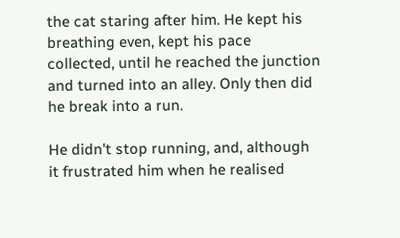the cat staring after him. He kept his breathing even, kept his pace collected, until he reached the junction and turned into an alley. Only then did he break into a run.

He didn't stop running, and, although it frustrated him when he realised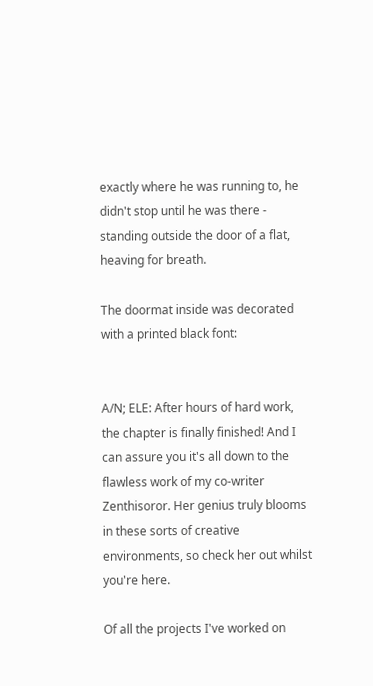exactly where he was running to, he didn't stop until he was there - standing outside the door of a flat, heaving for breath.

The doormat inside was decorated with a printed black font:


A/N; ELE: After hours of hard work, the chapter is finally finished! And I can assure you it's all down to the flawless work of my co-writer Zenthisoror. Her genius truly blooms in these sorts of creative environments, so check her out whilst you're here.

Of all the projects I've worked on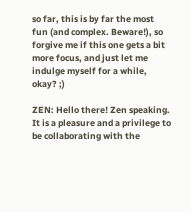so far, this is by far the most fun (and complex. Beware!), so forgive me if this one gets a bit more focus, and just let me indulge myself for a while, okay? ;)

ZEN: Hello there! Zen speaking. It is a pleasure and a privilege to be collaborating with the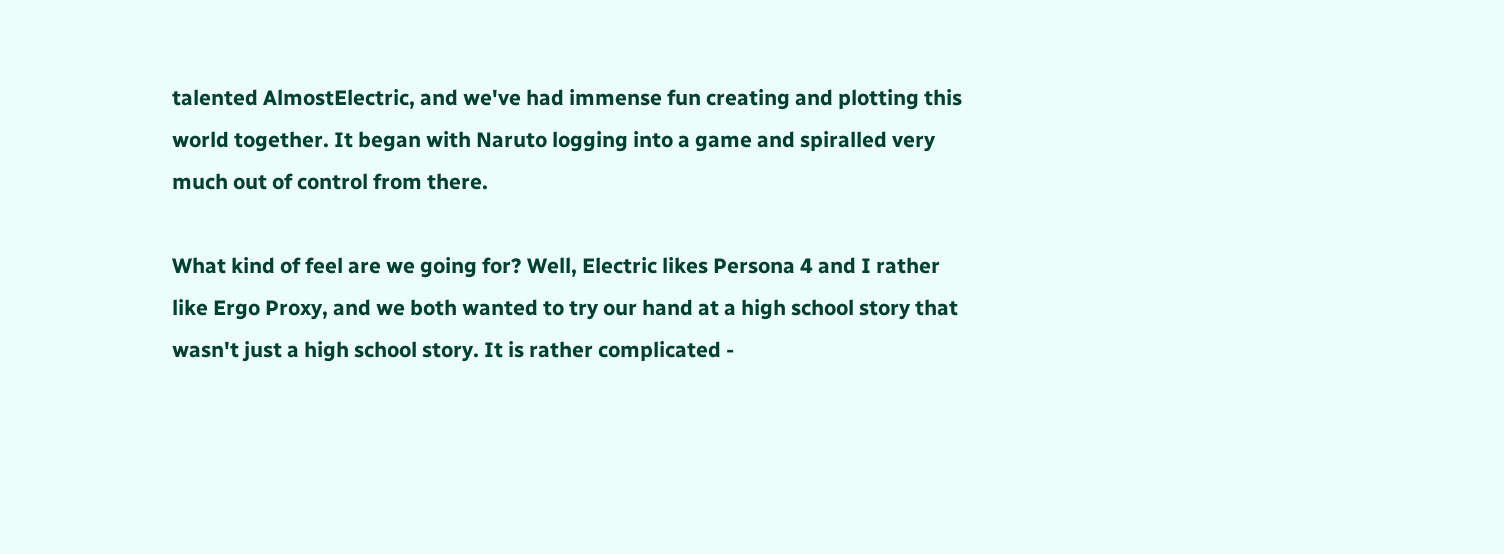talented AlmostElectric, and we've had immense fun creating and plotting this world together. It began with Naruto logging into a game and spiralled very much out of control from there.

What kind of feel are we going for? Well, Electric likes Persona 4 and I rather like Ergo Proxy, and we both wanted to try our hand at a high school story that wasn't just a high school story. It is rather complicated -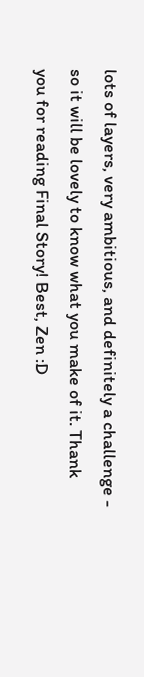lots of layers, very ambitious, and definitely a challenge - so it will be lovely to know what you make of it. Thank you for reading Final Story! Best, Zen :D